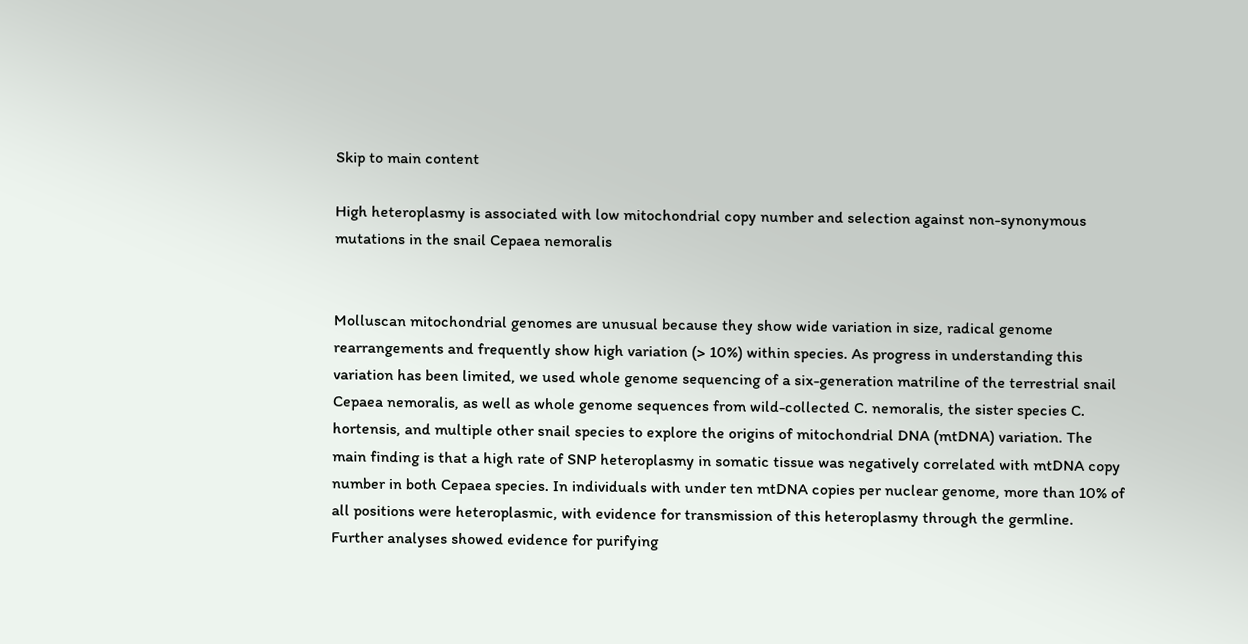Skip to main content

High heteroplasmy is associated with low mitochondrial copy number and selection against non-synonymous mutations in the snail Cepaea nemoralis


Molluscan mitochondrial genomes are unusual because they show wide variation in size, radical genome rearrangements and frequently show high variation (> 10%) within species. As progress in understanding this variation has been limited, we used whole genome sequencing of a six-generation matriline of the terrestrial snail Cepaea nemoralis, as well as whole genome sequences from wild-collected C. nemoralis, the sister species C. hortensis, and multiple other snail species to explore the origins of mitochondrial DNA (mtDNA) variation. The main finding is that a high rate of SNP heteroplasmy in somatic tissue was negatively correlated with mtDNA copy number in both Cepaea species. In individuals with under ten mtDNA copies per nuclear genome, more than 10% of all positions were heteroplasmic, with evidence for transmission of this heteroplasmy through the germline. Further analyses showed evidence for purifying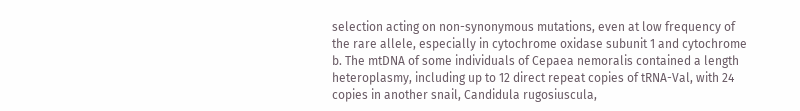selection acting on non-synonymous mutations, even at low frequency of the rare allele, especially in cytochrome oxidase subunit 1 and cytochrome b. The mtDNA of some individuals of Cepaea nemoralis contained a length heteroplasmy, including up to 12 direct repeat copies of tRNA-Val, with 24 copies in another snail, Candidula rugosiuscula,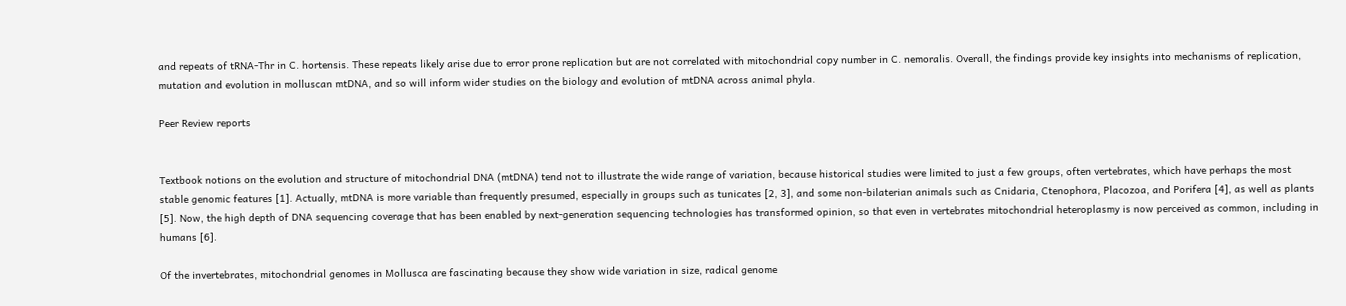and repeats of tRNA-Thr in C. hortensis. These repeats likely arise due to error prone replication but are not correlated with mitochondrial copy number in C. nemoralis. Overall, the findings provide key insights into mechanisms of replication, mutation and evolution in molluscan mtDNA, and so will inform wider studies on the biology and evolution of mtDNA across animal phyla.

Peer Review reports


Textbook notions on the evolution and structure of mitochondrial DNA (mtDNA) tend not to illustrate the wide range of variation, because historical studies were limited to just a few groups, often vertebrates, which have perhaps the most stable genomic features [1]. Actually, mtDNA is more variable than frequently presumed, especially in groups such as tunicates [2, 3], and some non-bilaterian animals such as Cnidaria, Ctenophora, Placozoa, and Porifera [4], as well as plants [5]. Now, the high depth of DNA sequencing coverage that has been enabled by next-generation sequencing technologies has transformed opinion, so that even in vertebrates mitochondrial heteroplasmy is now perceived as common, including in humans [6].

Of the invertebrates, mitochondrial genomes in Mollusca are fascinating because they show wide variation in size, radical genome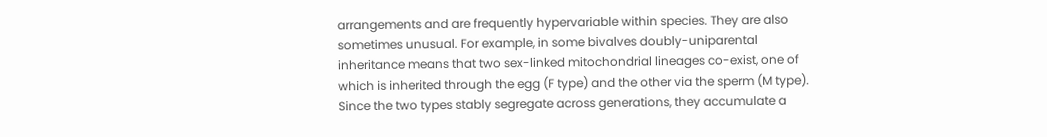arrangements and are frequently hypervariable within species. They are also sometimes unusual. For example, in some bivalves doubly-uniparental inheritance means that two sex-linked mitochondrial lineages co-exist, one of which is inherited through the egg (F type) and the other via the sperm (M type). Since the two types stably segregate across generations, they accumulate a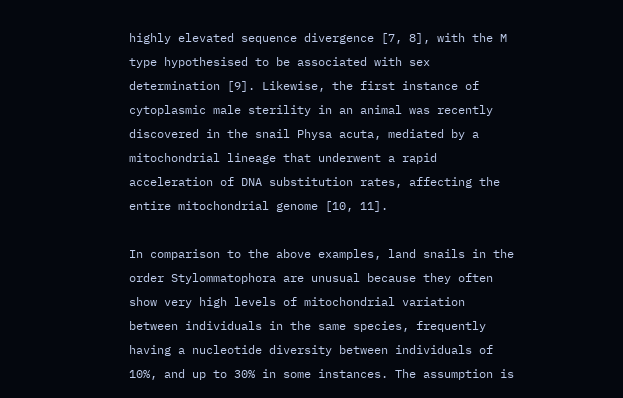highly elevated sequence divergence [7, 8], with the M type hypothesised to be associated with sex determination [9]. Likewise, the first instance of cytoplasmic male sterility in an animal was recently discovered in the snail Physa acuta, mediated by a mitochondrial lineage that underwent a rapid acceleration of DNA substitution rates, affecting the entire mitochondrial genome [10, 11].

In comparison to the above examples, land snails in the order Stylommatophora are unusual because they often show very high levels of mitochondrial variation between individuals in the same species, frequently having a nucleotide diversity between individuals of 10%, and up to 30% in some instances. The assumption is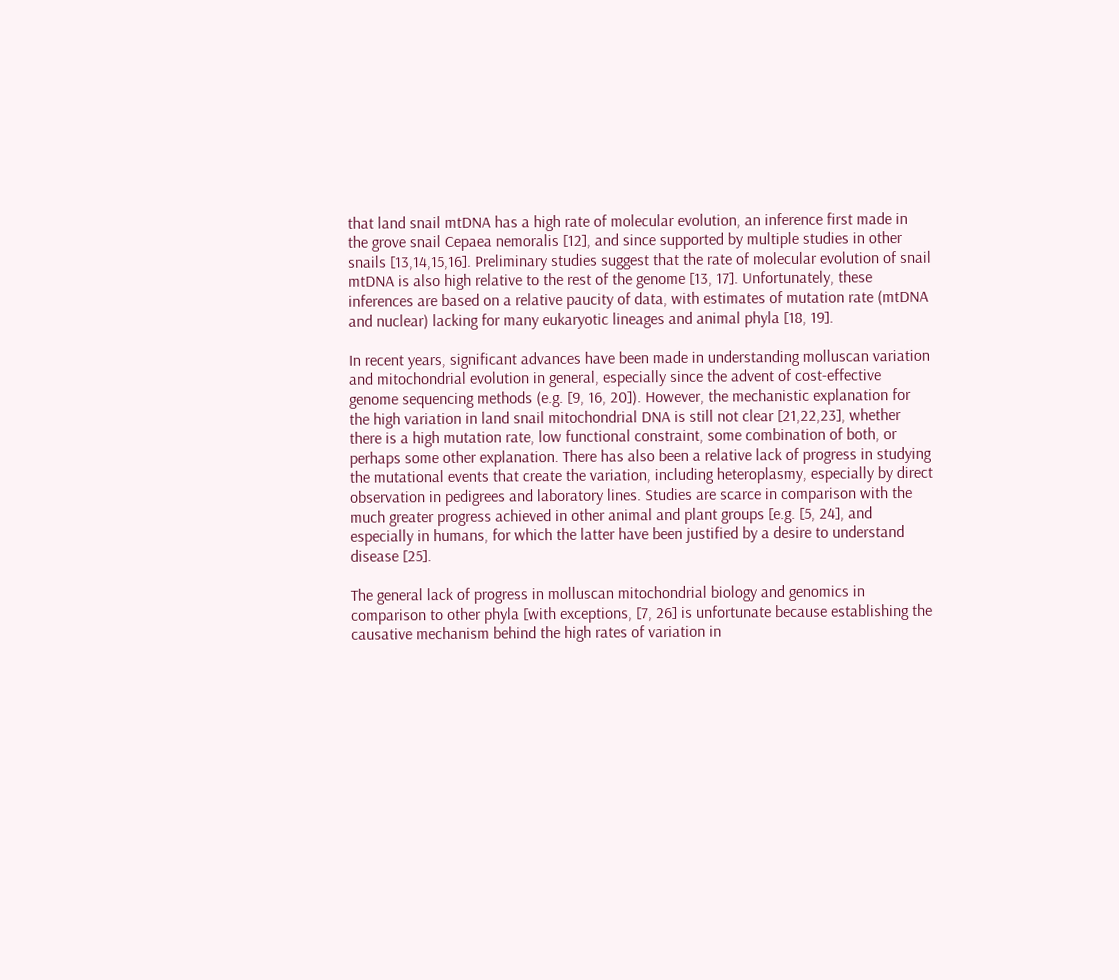that land snail mtDNA has a high rate of molecular evolution, an inference first made in the grove snail Cepaea nemoralis [12], and since supported by multiple studies in other snails [13,14,15,16]. Preliminary studies suggest that the rate of molecular evolution of snail mtDNA is also high relative to the rest of the genome [13, 17]. Unfortunately, these inferences are based on a relative paucity of data, with estimates of mutation rate (mtDNA and nuclear) lacking for many eukaryotic lineages and animal phyla [18, 19].

In recent years, significant advances have been made in understanding molluscan variation and mitochondrial evolution in general, especially since the advent of cost-effective genome sequencing methods (e.g. [9, 16, 20]). However, the mechanistic explanation for the high variation in land snail mitochondrial DNA is still not clear [21,22,23], whether there is a high mutation rate, low functional constraint, some combination of both, or perhaps some other explanation. There has also been a relative lack of progress in studying the mutational events that create the variation, including heteroplasmy, especially by direct observation in pedigrees and laboratory lines. Studies are scarce in comparison with the much greater progress achieved in other animal and plant groups [e.g. [5, 24], and especially in humans, for which the latter have been justified by a desire to understand disease [25].

The general lack of progress in molluscan mitochondrial biology and genomics in comparison to other phyla [with exceptions, [7, 26] is unfortunate because establishing the causative mechanism behind the high rates of variation in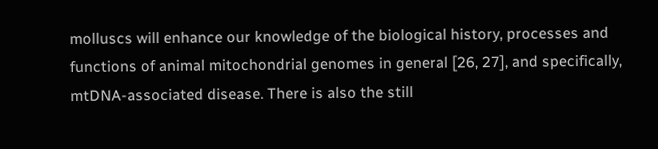molluscs will enhance our knowledge of the biological history, processes and functions of animal mitochondrial genomes in general [26, 27], and specifically, mtDNA-associated disease. There is also the still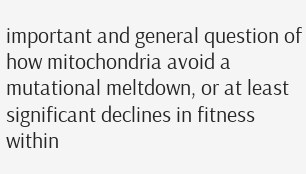important and general question of how mitochondria avoid a mutational meltdown, or at least significant declines in fitness within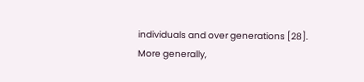individuals and over generations [28]. More generally,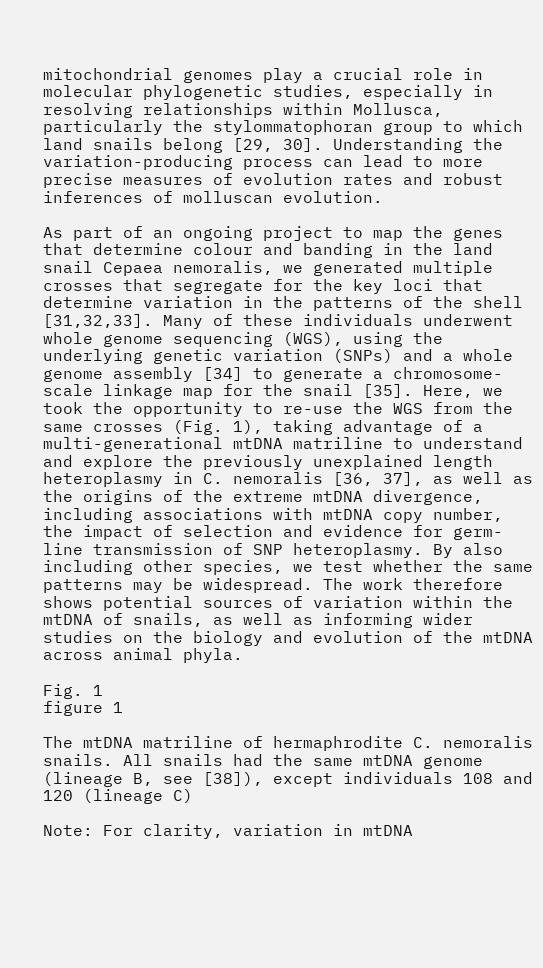mitochondrial genomes play a crucial role in molecular phylogenetic studies, especially in resolving relationships within Mollusca, particularly the stylommatophoran group to which land snails belong [29, 30]. Understanding the variation-producing process can lead to more precise measures of evolution rates and robust inferences of molluscan evolution.

As part of an ongoing project to map the genes that determine colour and banding in the land snail Cepaea nemoralis, we generated multiple crosses that segregate for the key loci that determine variation in the patterns of the shell [31,32,33]. Many of these individuals underwent whole genome sequencing (WGS), using the underlying genetic variation (SNPs) and a whole genome assembly [34] to generate a chromosome-scale linkage map for the snail [35]. Here, we took the opportunity to re-use the WGS from the same crosses (Fig. 1), taking advantage of a multi-generational mtDNA matriline to understand and explore the previously unexplained length heteroplasmy in C. nemoralis [36, 37], as well as the origins of the extreme mtDNA divergence, including associations with mtDNA copy number, the impact of selection and evidence for germ-line transmission of SNP heteroplasmy. By also including other species, we test whether the same patterns may be widespread. The work therefore shows potential sources of variation within the mtDNA of snails, as well as informing wider studies on the biology and evolution of the mtDNA across animal phyla.

Fig. 1
figure 1

The mtDNA matriline of hermaphrodite C. nemoralis snails. All snails had the same mtDNA genome (lineage B, see [38]), except individuals 108 and 120 (lineage C)

Note: For clarity, variation in mtDNA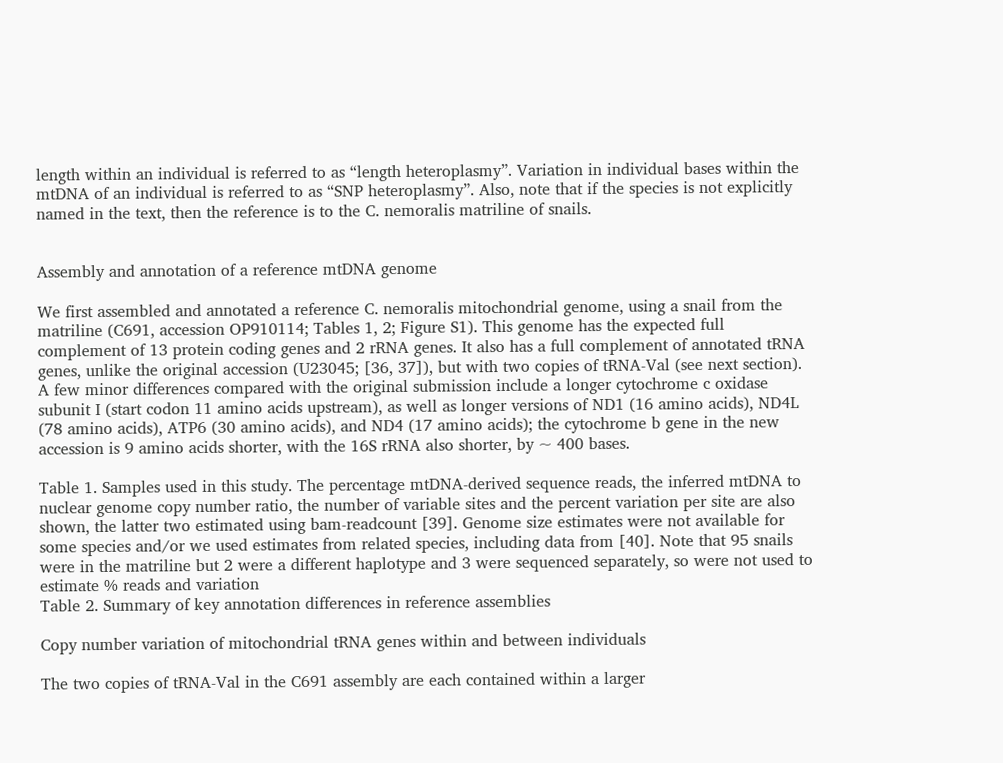length within an individual is referred to as “length heteroplasmy”. Variation in individual bases within the mtDNA of an individual is referred to as “SNP heteroplasmy”. Also, note that if the species is not explicitly named in the text, then the reference is to the C. nemoralis matriline of snails.


Assembly and annotation of a reference mtDNA genome

We first assembled and annotated a reference C. nemoralis mitochondrial genome, using a snail from the matriline (C691, accession OP910114; Tables 1, 2; Figure S1). This genome has the expected full complement of 13 protein coding genes and 2 rRNA genes. It also has a full complement of annotated tRNA genes, unlike the original accession (U23045; [36, 37]), but with two copies of tRNA-Val (see next section). A few minor differences compared with the original submission include a longer cytochrome c oxidase subunit I (start codon 11 amino acids upstream), as well as longer versions of ND1 (16 amino acids), ND4L (78 amino acids), ATP6 (30 amino acids), and ND4 (17 amino acids); the cytochrome b gene in the new accession is 9 amino acids shorter, with the 16S rRNA also shorter, by ~ 400 bases.

Table 1. Samples used in this study. The percentage mtDNA-derived sequence reads, the inferred mtDNA to nuclear genome copy number ratio, the number of variable sites and the percent variation per site are also shown, the latter two estimated using bam-readcount [39]. Genome size estimates were not available for some species and/or we used estimates from related species, including data from [40]. Note that 95 snails were in the matriline but 2 were a different haplotype and 3 were sequenced separately, so were not used to estimate % reads and variation
Table 2. Summary of key annotation differences in reference assemblies

Copy number variation of mitochondrial tRNA genes within and between individuals

The two copies of tRNA-Val in the C691 assembly are each contained within a larger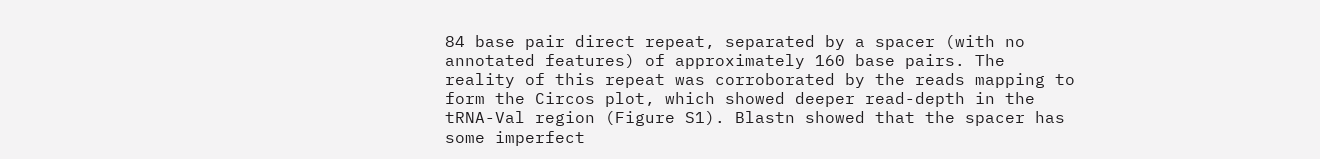84 base pair direct repeat, separated by a spacer (with no annotated features) of approximately 160 base pairs. The reality of this repeat was corroborated by the reads mapping to form the Circos plot, which showed deeper read-depth in the tRNA-Val region (Figure S1). Blastn showed that the spacer has some imperfect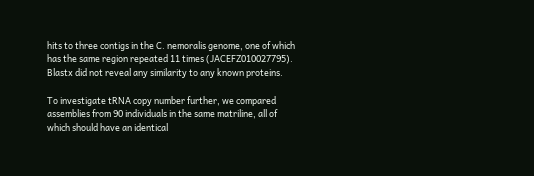hits to three contigs in the C. nemoralis genome, one of which has the same region repeated 11 times (JACEFZ010027795). Blastx did not reveal any similarity to any known proteins.

To investigate tRNA copy number further, we compared assemblies from 90 individuals in the same matriline, all of which should have an identical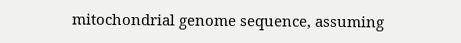mitochondrial genome sequence, assuming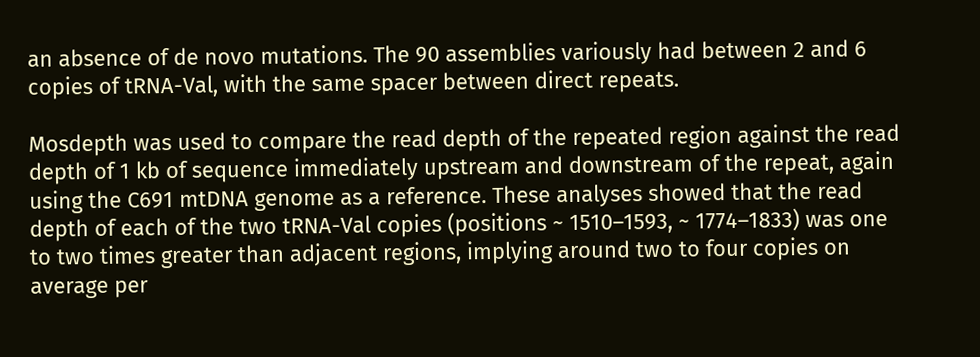an absence of de novo mutations. The 90 assemblies variously had between 2 and 6 copies of tRNA-Val, with the same spacer between direct repeats.

Mosdepth was used to compare the read depth of the repeated region against the read depth of 1 kb of sequence immediately upstream and downstream of the repeat, again using the C691 mtDNA genome as a reference. These analyses showed that the read depth of each of the two tRNA-Val copies (positions ~ 1510–1593, ~ 1774–1833) was one to two times greater than adjacent regions, implying around two to four copies on average per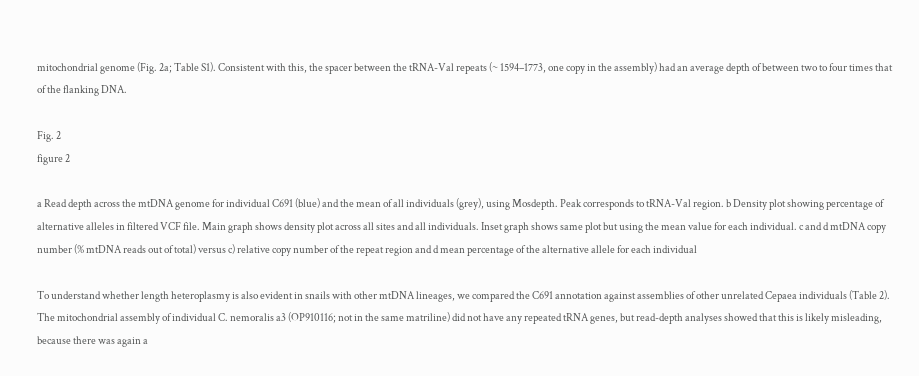mitochondrial genome (Fig. 2a; Table S1). Consistent with this, the spacer between the tRNA-Val repeats (~ 1594–1773, one copy in the assembly) had an average depth of between two to four times that of the flanking DNA.

Fig. 2
figure 2

a Read depth across the mtDNA genome for individual C691 (blue) and the mean of all individuals (grey), using Mosdepth. Peak corresponds to tRNA-Val region. b Density plot showing percentage of alternative alleles in filtered VCF file. Main graph shows density plot across all sites and all individuals. Inset graph shows same plot but using the mean value for each individual. c and d mtDNA copy number (% mtDNA reads out of total) versus c) relative copy number of the repeat region and d mean percentage of the alternative allele for each individual

To understand whether length heteroplasmy is also evident in snails with other mtDNA lineages, we compared the C691 annotation against assemblies of other unrelated Cepaea individuals (Table 2). The mitochondrial assembly of individual C. nemoralis a3 (OP910116; not in the same matriline) did not have any repeated tRNA genes, but read-depth analyses showed that this is likely misleading, because there was again a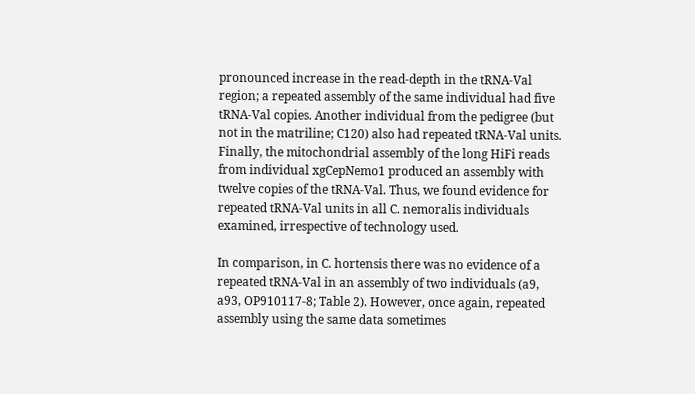pronounced increase in the read-depth in the tRNA-Val region; a repeated assembly of the same individual had five tRNA-Val copies. Another individual from the pedigree (but not in the matriline; C120) also had repeated tRNA-Val units. Finally, the mitochondrial assembly of the long HiFi reads from individual xgCepNemo1 produced an assembly with twelve copies of the tRNA-Val. Thus, we found evidence for repeated tRNA-Val units in all C. nemoralis individuals examined, irrespective of technology used.

In comparison, in C. hortensis there was no evidence of a repeated tRNA-Val in an assembly of two individuals (a9, a93, OP910117-8; Table 2). However, once again, repeated assembly using the same data sometimes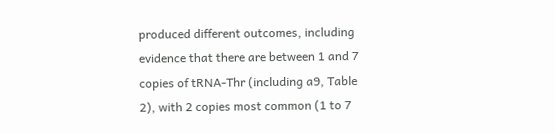produced different outcomes, including evidence that there are between 1 and 7 copies of tRNA-Thr (including a9, Table 2), with 2 copies most common (1 to 7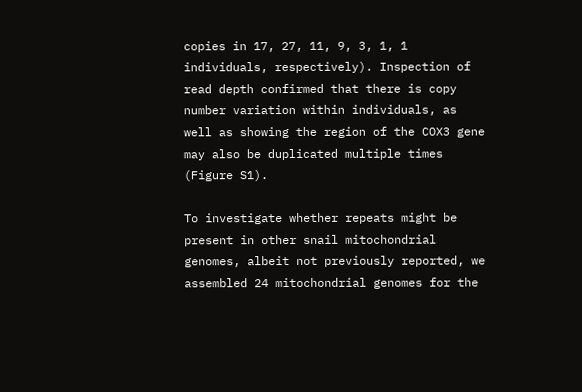copies in 17, 27, 11, 9, 3, 1, 1 individuals, respectively). Inspection of read depth confirmed that there is copy number variation within individuals, as well as showing the region of the COX3 gene may also be duplicated multiple times (Figure S1).

To investigate whether repeats might be present in other snail mitochondrial genomes, albeit not previously reported, we assembled 24 mitochondrial genomes for the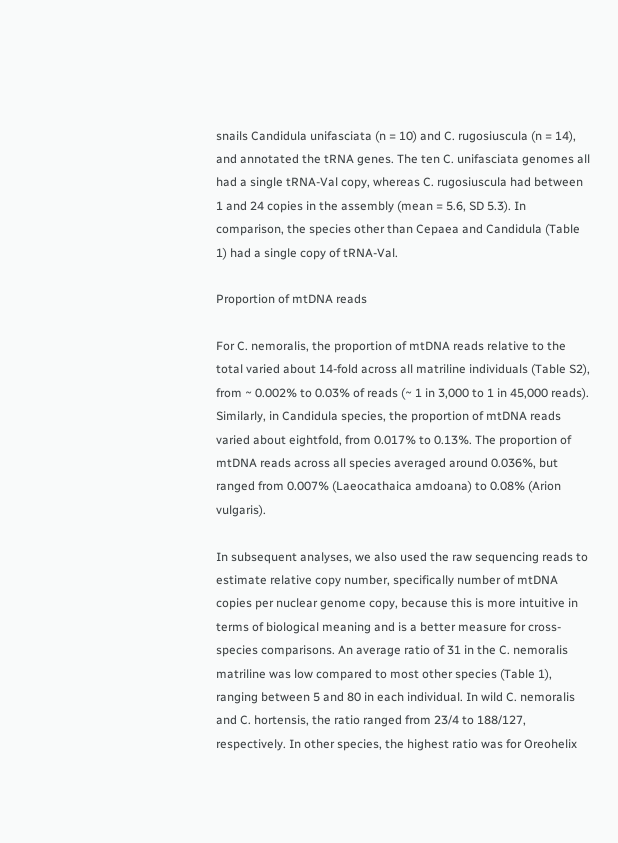snails Candidula unifasciata (n = 10) and C. rugosiuscula (n = 14), and annotated the tRNA genes. The ten C. unifasciata genomes all had a single tRNA-Val copy, whereas C. rugosiuscula had between 1 and 24 copies in the assembly (mean = 5.6, SD 5.3). In comparison, the species other than Cepaea and Candidula (Table 1) had a single copy of tRNA-Val.

Proportion of mtDNA reads

For C. nemoralis, the proportion of mtDNA reads relative to the total varied about 14-fold across all matriline individuals (Table S2), from ~ 0.002% to 0.03% of reads (~ 1 in 3,000 to 1 in 45,000 reads). Similarly, in Candidula species, the proportion of mtDNA reads varied about eightfold, from 0.017% to 0.13%. The proportion of mtDNA reads across all species averaged around 0.036%, but ranged from 0.007% (Laeocathaica amdoana) to 0.08% (Arion vulgaris).

In subsequent analyses, we also used the raw sequencing reads to estimate relative copy number, specifically number of mtDNA copies per nuclear genome copy, because this is more intuitive in terms of biological meaning and is a better measure for cross-species comparisons. An average ratio of 31 in the C. nemoralis matriline was low compared to most other species (Table 1), ranging between 5 and 80 in each individual. In wild C. nemoralis and C. hortensis, the ratio ranged from 23/4 to 188/127, respectively. In other species, the highest ratio was for Oreohelix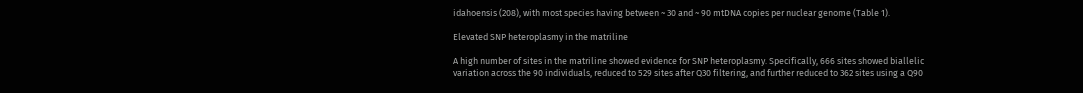idahoensis (208), with most species having between ~ 30 and ~ 90 mtDNA copies per nuclear genome (Table 1).

Elevated SNP heteroplasmy in the matriline

A high number of sites in the matriline showed evidence for SNP heteroplasmy. Specifically, 666 sites showed biallelic variation across the 90 individuals, reduced to 529 sites after Q30 filtering, and further reduced to 362 sites using a Q90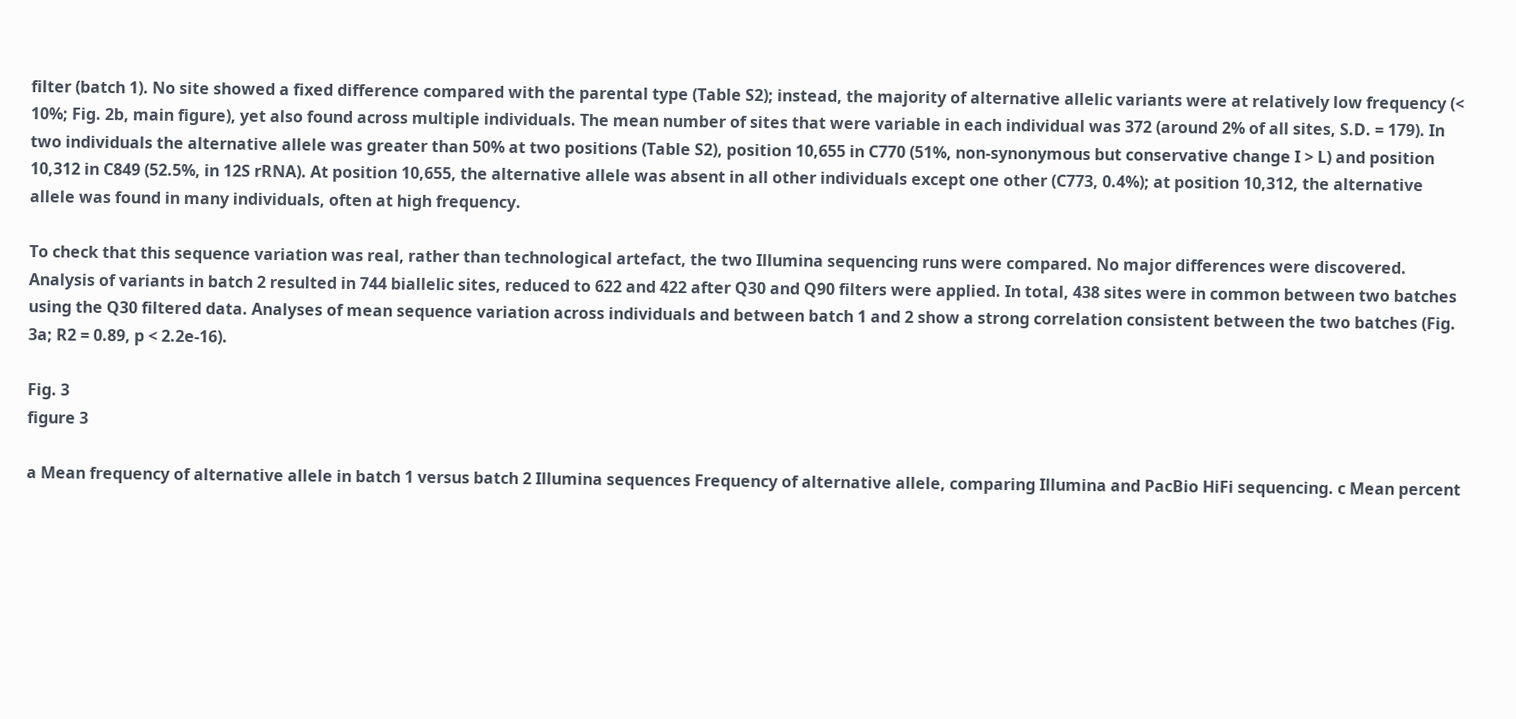filter (batch 1). No site showed a fixed difference compared with the parental type (Table S2); instead, the majority of alternative allelic variants were at relatively low frequency (< 10%; Fig. 2b, main figure), yet also found across multiple individuals. The mean number of sites that were variable in each individual was 372 (around 2% of all sites, S.D. = 179). In two individuals the alternative allele was greater than 50% at two positions (Table S2), position 10,655 in C770 (51%, non-synonymous but conservative change I > L) and position 10,312 in C849 (52.5%, in 12S rRNA). At position 10,655, the alternative allele was absent in all other individuals except one other (C773, 0.4%); at position 10,312, the alternative allele was found in many individuals, often at high frequency.

To check that this sequence variation was real, rather than technological artefact, the two Illumina sequencing runs were compared. No major differences were discovered. Analysis of variants in batch 2 resulted in 744 biallelic sites, reduced to 622 and 422 after Q30 and Q90 filters were applied. In total, 438 sites were in common between two batches using the Q30 filtered data. Analyses of mean sequence variation across individuals and between batch 1 and 2 show a strong correlation consistent between the two batches (Fig. 3a; R2 = 0.89, p < 2.2e-16).

Fig. 3
figure 3

a Mean frequency of alternative allele in batch 1 versus batch 2 Illumina sequences Frequency of alternative allele, comparing Illumina and PacBio HiFi sequencing. c Mean percent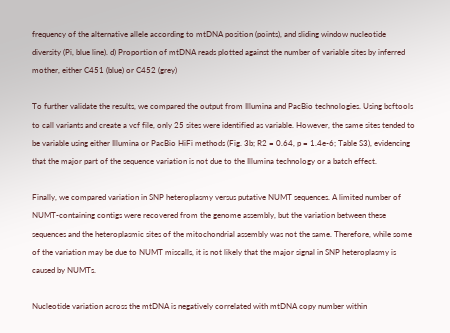frequency of the alternative allele according to mtDNA position (points), and sliding window nucleotide diversity (Pi, blue line). d) Proportion of mtDNA reads plotted against the number of variable sites by inferred mother, either C451 (blue) or C452 (grey)

To further validate the results, we compared the output from Illumina and PacBio technologies. Using bcftools to call variants and create a vcf file, only 25 sites were identified as variable. However, the same sites tended to be variable using either Illumina or PacBio HiFi methods (Fig. 3b; R2 = 0.64, p = 1.4e-6; Table S3), evidencing that the major part of the sequence variation is not due to the Illumina technology or a batch effect.

Finally, we compared variation in SNP heteroplasmy versus putative NUMT sequences. A limited number of NUMT-containing contigs were recovered from the genome assembly, but the variation between these sequences and the heteroplasmic sites of the mitochondrial assembly was not the same. Therefore, while some of the variation may be due to NUMT miscalls, it is not likely that the major signal in SNP heteroplasmy is caused by NUMTs.

Nucleotide variation across the mtDNA is negatively correlated with mtDNA copy number within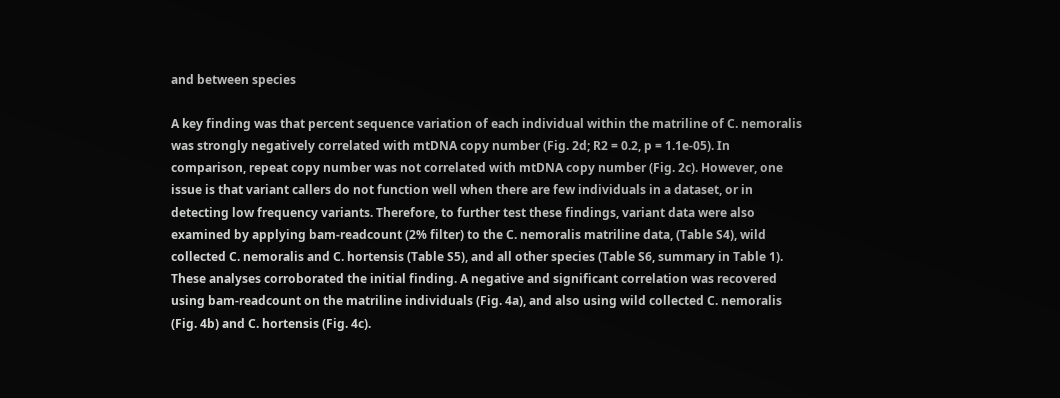and between species

A key finding was that percent sequence variation of each individual within the matriline of C. nemoralis was strongly negatively correlated with mtDNA copy number (Fig. 2d; R2 = 0.2, p = 1.1e-05). In comparison, repeat copy number was not correlated with mtDNA copy number (Fig. 2c). However, one issue is that variant callers do not function well when there are few individuals in a dataset, or in detecting low frequency variants. Therefore, to further test these findings, variant data were also examined by applying bam-readcount (2% filter) to the C. nemoralis matriline data, (Table S4), wild collected C. nemoralis and C. hortensis (Table S5), and all other species (Table S6, summary in Table 1). These analyses corroborated the initial finding. A negative and significant correlation was recovered using bam-readcount on the matriline individuals (Fig. 4a), and also using wild collected C. nemoralis (Fig. 4b) and C. hortensis (Fig. 4c).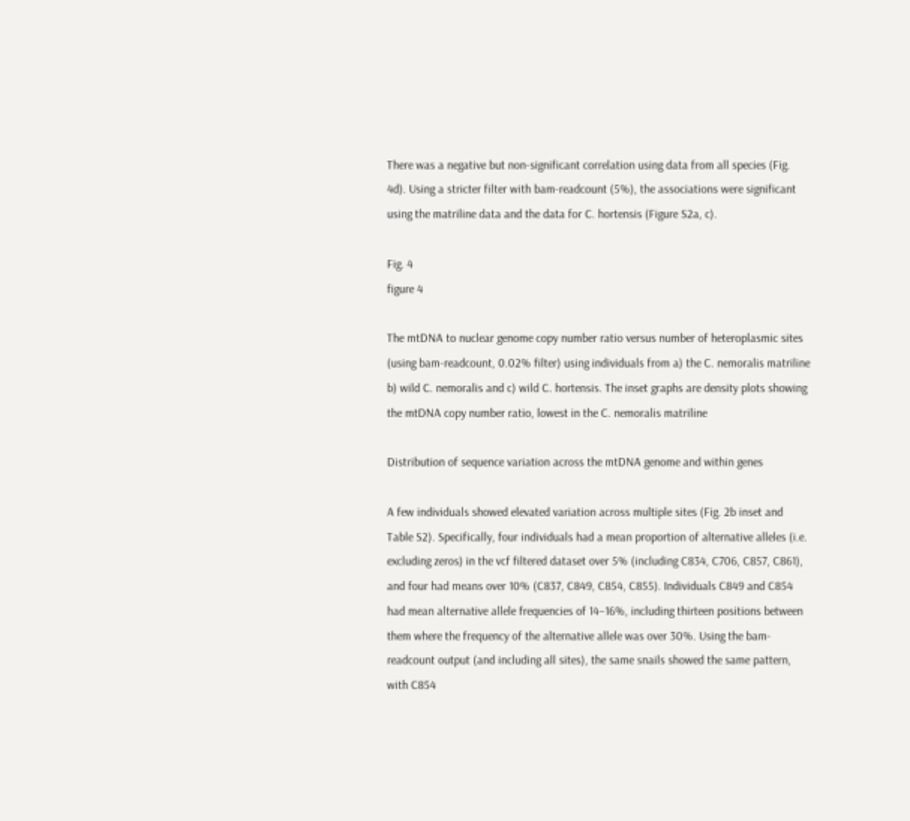There was a negative but non-significant correlation using data from all species (Fig. 4d). Using a stricter filter with bam-readcount (5%), the associations were significant using the matriline data and the data for C. hortensis (Figure S2a, c).

Fig. 4
figure 4

The mtDNA to nuclear genome copy number ratio versus number of heteroplasmic sites (using bam-readcount, 0.02% filter) using individuals from a) the C. nemoralis matriline b) wild C. nemoralis and c) wild C. hortensis. The inset graphs are density plots showing the mtDNA copy number ratio, lowest in the C. nemoralis matriline

Distribution of sequence variation across the mtDNA genome and within genes

A few individuals showed elevated variation across multiple sites (Fig. 2b inset and Table S2). Specifically, four individuals had a mean proportion of alternative alleles (i.e. excluding zeros) in the vcf filtered dataset over 5% (including C834, C706, C857, C861), and four had means over 10% (C837, C849, C854, C855). Individuals C849 and C854 had mean alternative allele frequencies of 14–16%, including thirteen positions between them where the frequency of the alternative allele was over 30%. Using the bam-readcount output (and including all sites), the same snails showed the same pattern, with C854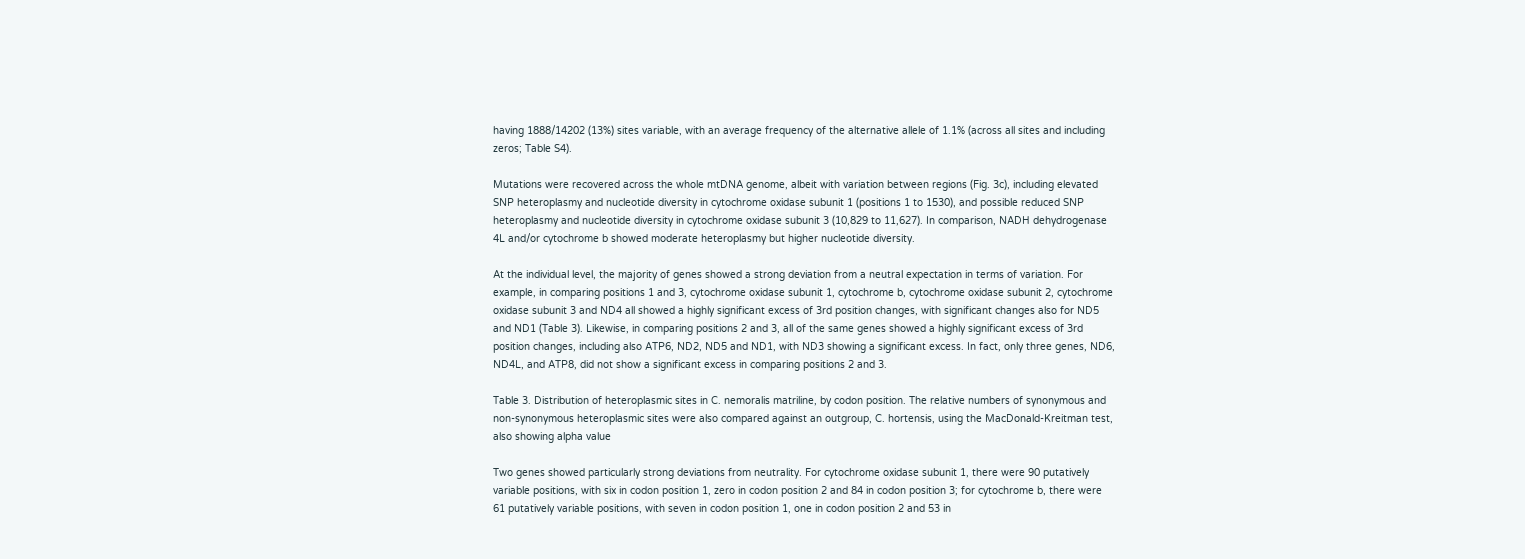having 1888/14202 (13%) sites variable, with an average frequency of the alternative allele of 1.1% (across all sites and including zeros; Table S4).

Mutations were recovered across the whole mtDNA genome, albeit with variation between regions (Fig. 3c), including elevated SNP heteroplasmy and nucleotide diversity in cytochrome oxidase subunit 1 (positions 1 to 1530), and possible reduced SNP heteroplasmy and nucleotide diversity in cytochrome oxidase subunit 3 (10,829 to 11,627). In comparison, NADH dehydrogenase 4L and/or cytochrome b showed moderate heteroplasmy but higher nucleotide diversity.

At the individual level, the majority of genes showed a strong deviation from a neutral expectation in terms of variation. For example, in comparing positions 1 and 3, cytochrome oxidase subunit 1, cytochrome b, cytochrome oxidase subunit 2, cytochrome oxidase subunit 3 and ND4 all showed a highly significant excess of 3rd position changes, with significant changes also for ND5 and ND1 (Table 3). Likewise, in comparing positions 2 and 3, all of the same genes showed a highly significant excess of 3rd position changes, including also ATP6, ND2, ND5 and ND1, with ND3 showing a significant excess. In fact, only three genes, ND6, ND4L, and ATP8, did not show a significant excess in comparing positions 2 and 3.

Table 3. Distribution of heteroplasmic sites in C. nemoralis matriline, by codon position. The relative numbers of synonymous and non-synonymous heteroplasmic sites were also compared against an outgroup, C. hortensis, using the MacDonald-Kreitman test, also showing alpha value

Two genes showed particularly strong deviations from neutrality. For cytochrome oxidase subunit 1, there were 90 putatively variable positions, with six in codon position 1, zero in codon position 2 and 84 in codon position 3; for cytochrome b, there were 61 putatively variable positions, with seven in codon position 1, one in codon position 2 and 53 in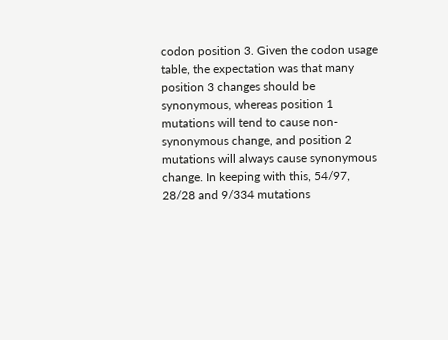codon position 3. Given the codon usage table, the expectation was that many position 3 changes should be synonymous, whereas position 1 mutations will tend to cause non-synonymous change, and position 2 mutations will always cause synonymous change. In keeping with this, 54/97, 28/28 and 9/334 mutations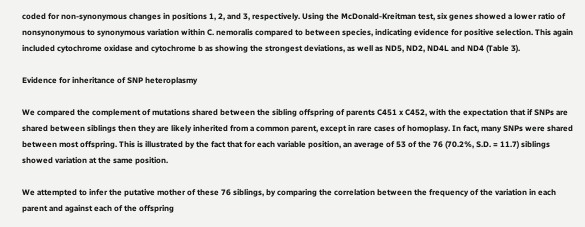coded for non-synonymous changes in positions 1, 2, and 3, respectively. Using the McDonald-Kreitman test, six genes showed a lower ratio of nonsynonymous to synonymous variation within C. nemoralis compared to between species, indicating evidence for positive selection. This again included cytochrome oxidase and cytochrome b as showing the strongest deviations, as well as ND5, ND2, ND4L and ND4 (Table 3).

Evidence for inheritance of SNP heteroplasmy

We compared the complement of mutations shared between the sibling offspring of parents C451 x C452, with the expectation that if SNPs are shared between siblings then they are likely inherited from a common parent, except in rare cases of homoplasy. In fact, many SNPs were shared between most offspring. This is illustrated by the fact that for each variable position, an average of 53 of the 76 (70.2%, S.D. = 11.7) siblings showed variation at the same position.

We attempted to infer the putative mother of these 76 siblings, by comparing the correlation between the frequency of the variation in each parent and against each of the offspring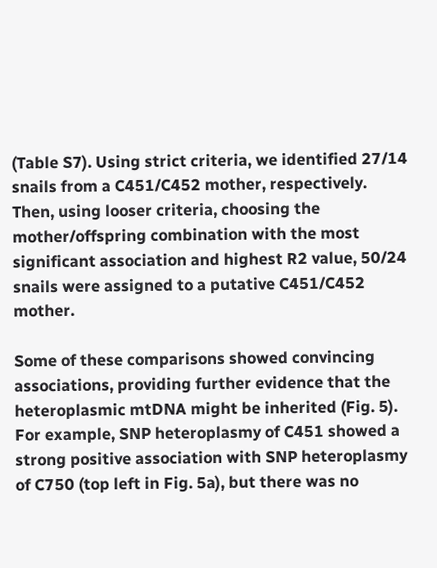(Table S7). Using strict criteria, we identified 27/14 snails from a C451/C452 mother, respectively. Then, using looser criteria, choosing the mother/offspring combination with the most significant association and highest R2 value, 50/24 snails were assigned to a putative C451/C452 mother.

Some of these comparisons showed convincing associations, providing further evidence that the heteroplasmic mtDNA might be inherited (Fig. 5). For example, SNP heteroplasmy of C451 showed a strong positive association with SNP heteroplasmy of C750 (top left in Fig. 5a), but there was no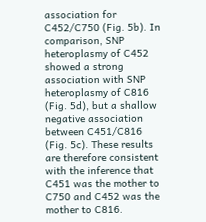association for C452/C750 (Fig. 5b). In comparison, SNP heteroplasmy of C452 showed a strong association with SNP heteroplasmy of C816 (Fig. 5d), but a shallow negative association between C451/C816 (Fig. 5c). These results are therefore consistent with the inference that C451 was the mother to C750 and C452 was the mother to C816.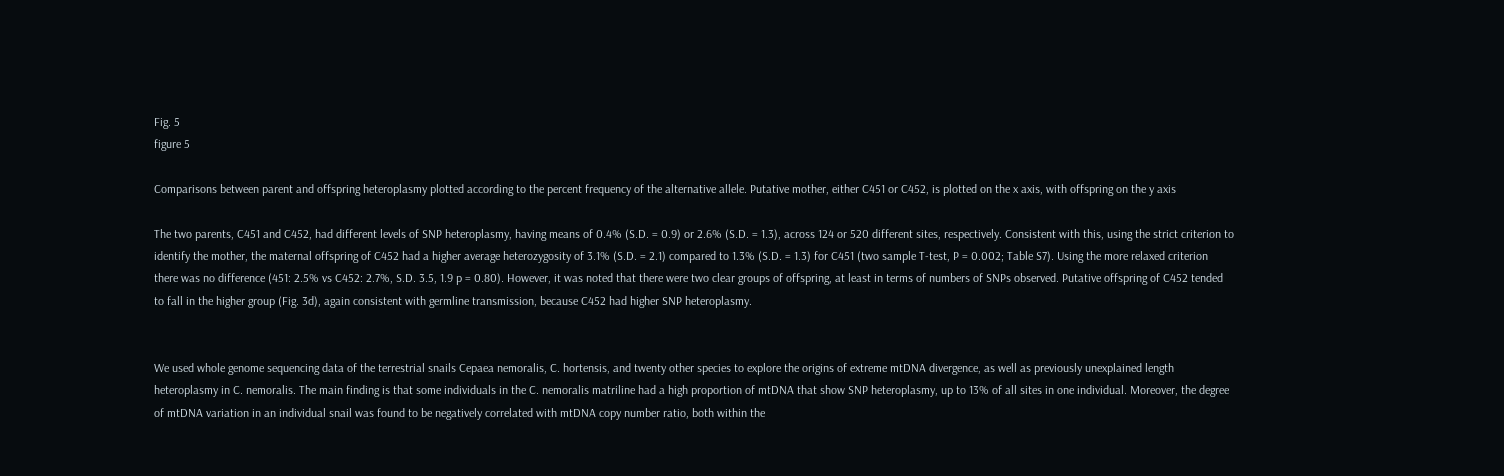Fig. 5
figure 5

Comparisons between parent and offspring heteroplasmy plotted according to the percent frequency of the alternative allele. Putative mother, either C451 or C452, is plotted on the x axis, with offspring on the y axis

The two parents, C451 and C452, had different levels of SNP heteroplasmy, having means of 0.4% (S.D. = 0.9) or 2.6% (S.D. = 1.3), across 124 or 520 different sites, respectively. Consistent with this, using the strict criterion to identify the mother, the maternal offspring of C452 had a higher average heterozygosity of 3.1% (S.D. = 2.1) compared to 1.3% (S.D. = 1.3) for C451 (two sample T-test, P = 0.002; Table S7). Using the more relaxed criterion there was no difference (451: 2.5% vs C452: 2.7%, S.D. 3.5, 1.9 p = 0.80). However, it was noted that there were two clear groups of offspring, at least in terms of numbers of SNPs observed. Putative offspring of C452 tended to fall in the higher group (Fig. 3d), again consistent with germline transmission, because C452 had higher SNP heteroplasmy.


We used whole genome sequencing data of the terrestrial snails Cepaea nemoralis, C. hortensis, and twenty other species to explore the origins of extreme mtDNA divergence, as well as previously unexplained length heteroplasmy in C. nemoralis. The main finding is that some individuals in the C. nemoralis matriline had a high proportion of mtDNA that show SNP heteroplasmy, up to 13% of all sites in one individual. Moreover, the degree of mtDNA variation in an individual snail was found to be negatively correlated with mtDNA copy number ratio, both within the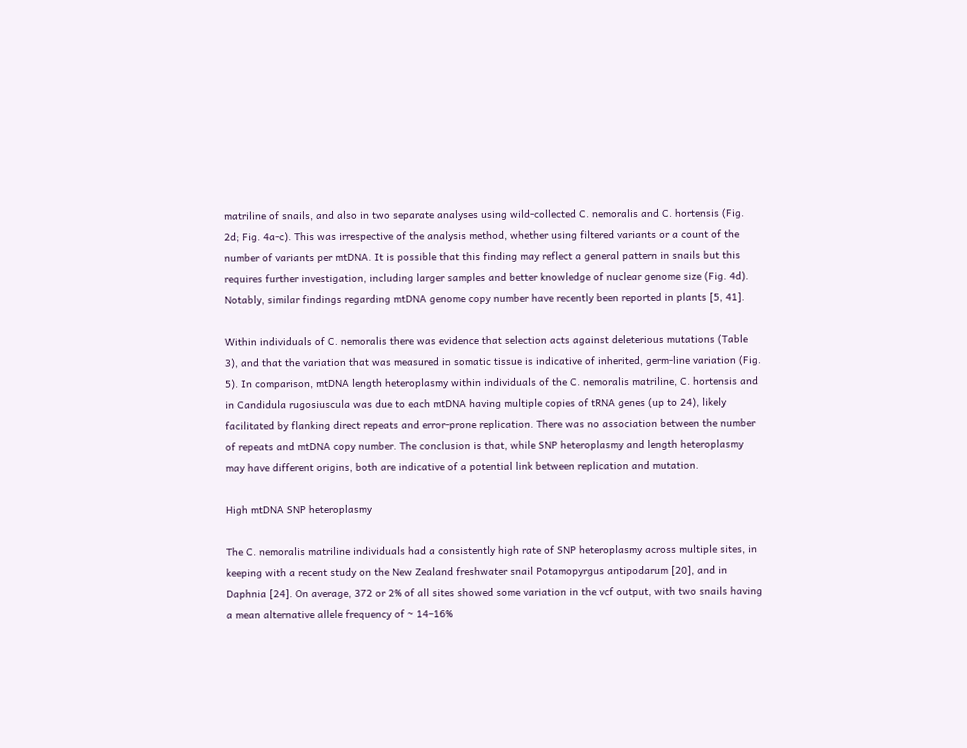matriline of snails, and also in two separate analyses using wild-collected C. nemoralis and C. hortensis (Fig. 2d; Fig. 4a-c). This was irrespective of the analysis method, whether using filtered variants or a count of the number of variants per mtDNA. It is possible that this finding may reflect a general pattern in snails but this requires further investigation, including larger samples and better knowledge of nuclear genome size (Fig. 4d). Notably, similar findings regarding mtDNA genome copy number have recently been reported in plants [5, 41].

Within individuals of C. nemoralis there was evidence that selection acts against deleterious mutations (Table 3), and that the variation that was measured in somatic tissue is indicative of inherited, germ-line variation (Fig. 5). In comparison, mtDNA length heteroplasmy within individuals of the C. nemoralis matriline, C. hortensis and in Candidula rugosiuscula was due to each mtDNA having multiple copies of tRNA genes (up to 24), likely facilitated by flanking direct repeats and error-prone replication. There was no association between the number of repeats and mtDNA copy number. The conclusion is that, while SNP heteroplasmy and length heteroplasmy may have different origins, both are indicative of a potential link between replication and mutation.

High mtDNA SNP heteroplasmy

The C. nemoralis matriline individuals had a consistently high rate of SNP heteroplasmy across multiple sites, in keeping with a recent study on the New Zealand freshwater snail Potamopyrgus antipodarum [20], and in Daphnia [24]. On average, 372 or 2% of all sites showed some variation in the vcf output, with two snails having a mean alternative allele frequency of ~ 14–16%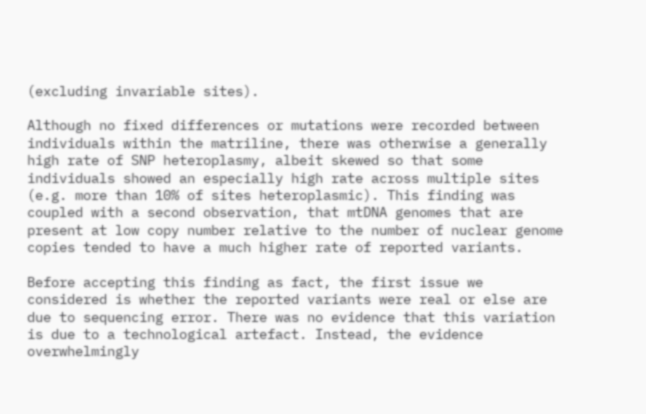(excluding invariable sites).

Although no fixed differences or mutations were recorded between individuals within the matriline, there was otherwise a generally high rate of SNP heteroplasmy, albeit skewed so that some individuals showed an especially high rate across multiple sites (e.g. more than 10% of sites heteroplasmic). This finding was coupled with a second observation, that mtDNA genomes that are present at low copy number relative to the number of nuclear genome copies tended to have a much higher rate of reported variants.

Before accepting this finding as fact, the first issue we considered is whether the reported variants were real or else are due to sequencing error. There was no evidence that this variation is due to a technological artefact. Instead, the evidence overwhelmingly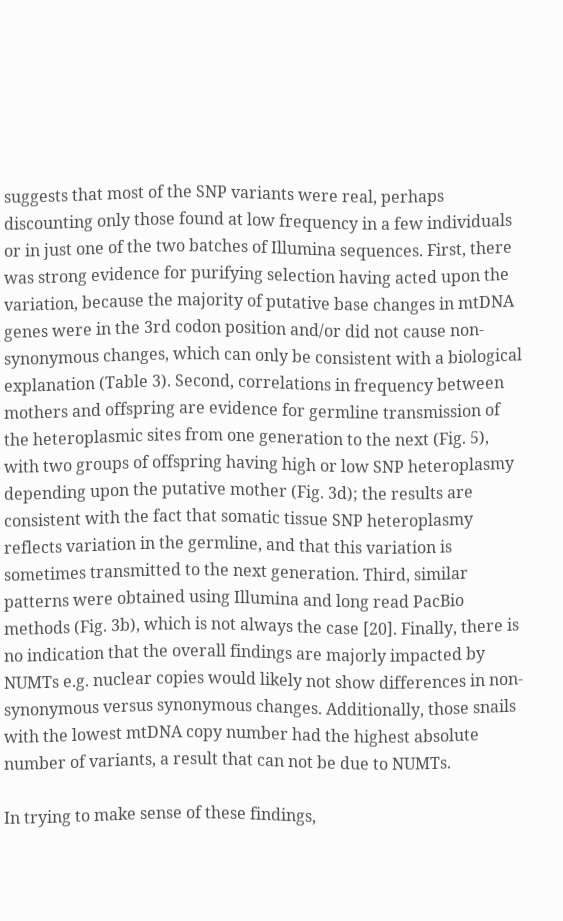suggests that most of the SNP variants were real, perhaps discounting only those found at low frequency in a few individuals or in just one of the two batches of Illumina sequences. First, there was strong evidence for purifying selection having acted upon the variation, because the majority of putative base changes in mtDNA genes were in the 3rd codon position and/or did not cause non-synonymous changes, which can only be consistent with a biological explanation (Table 3). Second, correlations in frequency between mothers and offspring are evidence for germline transmission of the heteroplasmic sites from one generation to the next (Fig. 5), with two groups of offspring having high or low SNP heteroplasmy depending upon the putative mother (Fig. 3d); the results are consistent with the fact that somatic tissue SNP heteroplasmy reflects variation in the germline, and that this variation is sometimes transmitted to the next generation. Third, similar patterns were obtained using Illumina and long read PacBio methods (Fig. 3b), which is not always the case [20]. Finally, there is no indication that the overall findings are majorly impacted by NUMTs e.g. nuclear copies would likely not show differences in non-synonymous versus synonymous changes. Additionally, those snails with the lowest mtDNA copy number had the highest absolute number of variants, a result that can not be due to NUMTs.

In trying to make sense of these findings,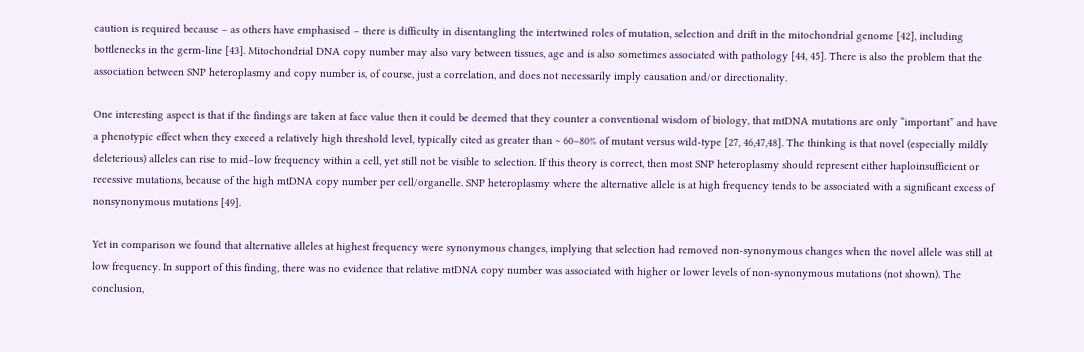caution is required because – as others have emphasised – there is difficulty in disentangling the intertwined roles of mutation, selection and drift in the mitochondrial genome [42], including bottlenecks in the germ-line [43]. Mitochondrial DNA copy number may also vary between tissues, age and is also sometimes associated with pathology [44, 45]. There is also the problem that the association between SNP heteroplasmy and copy number is, of course, just a correlation, and does not necessarily imply causation and/or directionality.

One interesting aspect is that if the findings are taken at face value then it could be deemed that they counter a conventional wisdom of biology, that mtDNA mutations are only “important” and have a phenotypic effect when they exceed a relatively high threshold level, typically cited as greater than ~ 60–80% of mutant versus wild-type [27, 46,47,48]. The thinking is that novel (especially mildly deleterious) alleles can rise to mid–low frequency within a cell, yet still not be visible to selection. If this theory is correct, then most SNP heteroplasmy should represent either haploinsufficient or recessive mutations, because of the high mtDNA copy number per cell/organelle. SNP heteroplasmy where the alternative allele is at high frequency tends to be associated with a significant excess of nonsynonymous mutations [49].

Yet in comparison we found that alternative alleles at highest frequency were synonymous changes, implying that selection had removed non-synonymous changes when the novel allele was still at low frequency. In support of this finding, there was no evidence that relative mtDNA copy number was associated with higher or lower levels of non-synonymous mutations (not shown). The conclusion,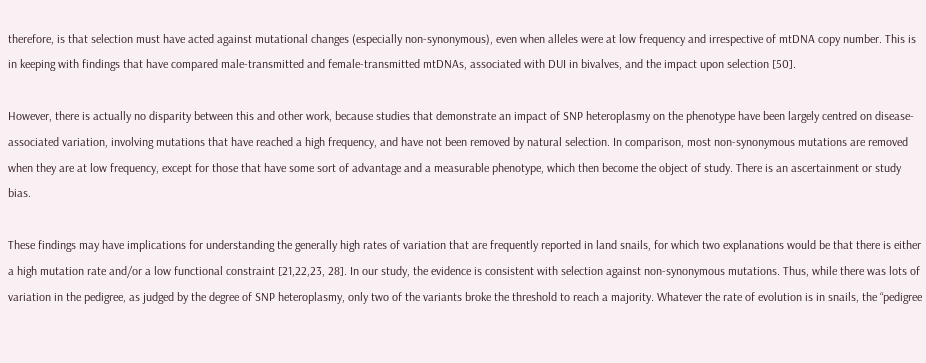therefore, is that selection must have acted against mutational changes (especially non-synonymous), even when alleles were at low frequency and irrespective of mtDNA copy number. This is in keeping with findings that have compared male-transmitted and female-transmitted mtDNAs, associated with DUI in bivalves, and the impact upon selection [50].

However, there is actually no disparity between this and other work, because studies that demonstrate an impact of SNP heteroplasmy on the phenotype have been largely centred on disease-associated variation, involving mutations that have reached a high frequency, and have not been removed by natural selection. In comparison, most non-synonymous mutations are removed when they are at low frequency, except for those that have some sort of advantage and a measurable phenotype, which then become the object of study. There is an ascertainment or study bias.

These findings may have implications for understanding the generally high rates of variation that are frequently reported in land snails, for which two explanations would be that there is either a high mutation rate and/or a low functional constraint [21,22,23, 28]. In our study, the evidence is consistent with selection against non-synonymous mutations. Thus, while there was lots of variation in the pedigree, as judged by the degree of SNP heteroplasmy, only two of the variants broke the threshold to reach a majority. Whatever the rate of evolution is in snails, the “pedigree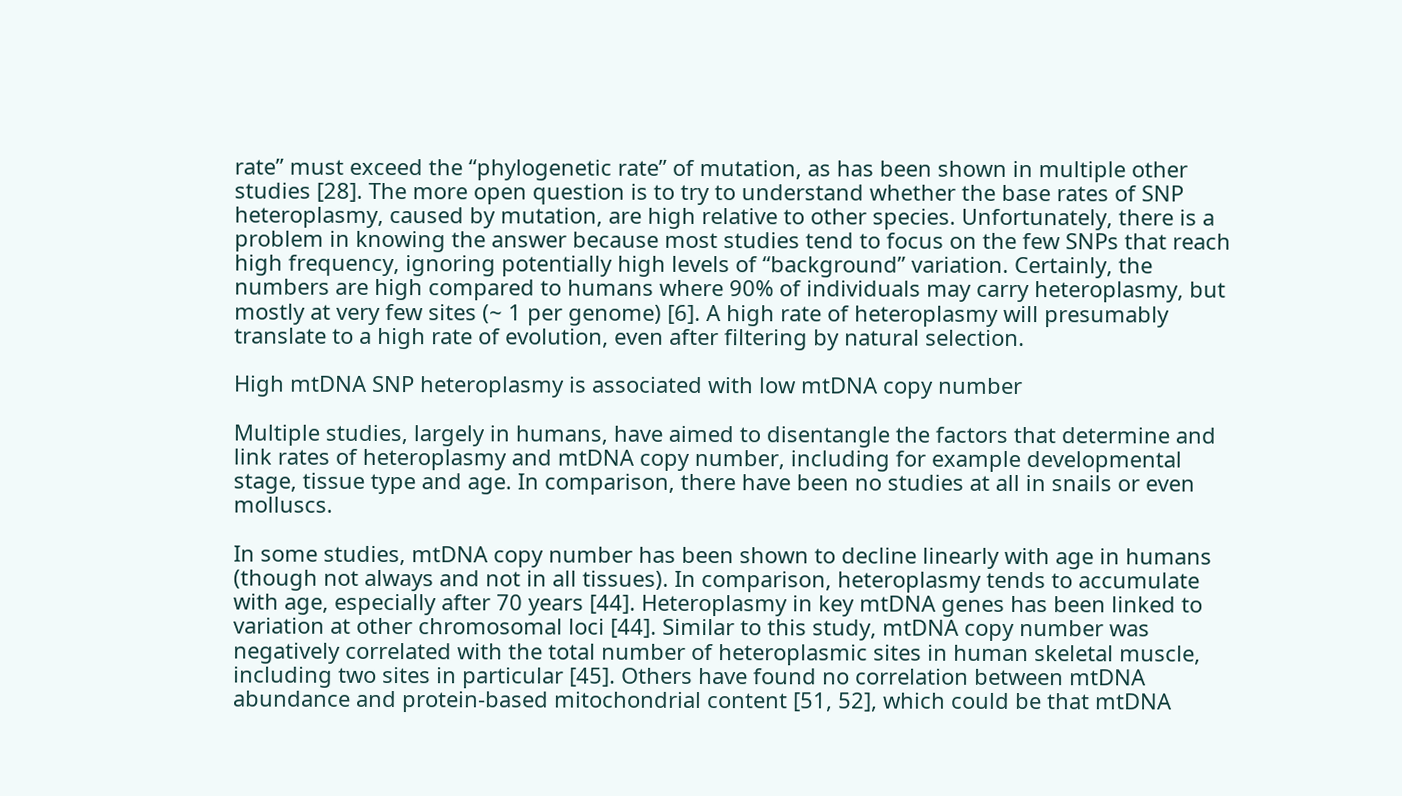rate” must exceed the “phylogenetic rate” of mutation, as has been shown in multiple other studies [28]. The more open question is to try to understand whether the base rates of SNP heteroplasmy, caused by mutation, are high relative to other species. Unfortunately, there is a problem in knowing the answer because most studies tend to focus on the few SNPs that reach high frequency, ignoring potentially high levels of “background” variation. Certainly, the numbers are high compared to humans where 90% of individuals may carry heteroplasmy, but mostly at very few sites (~ 1 per genome) [6]. A high rate of heteroplasmy will presumably translate to a high rate of evolution, even after filtering by natural selection.

High mtDNA SNP heteroplasmy is associated with low mtDNA copy number

Multiple studies, largely in humans, have aimed to disentangle the factors that determine and link rates of heteroplasmy and mtDNA copy number, including for example developmental stage, tissue type and age. In comparison, there have been no studies at all in snails or even molluscs.

In some studies, mtDNA copy number has been shown to decline linearly with age in humans (though not always and not in all tissues). In comparison, heteroplasmy tends to accumulate with age, especially after 70 years [44]. Heteroplasmy in key mtDNA genes has been linked to variation at other chromosomal loci [44]. Similar to this study, mtDNA copy number was negatively correlated with the total number of heteroplasmic sites in human skeletal muscle, including two sites in particular [45]. Others have found no correlation between mtDNA abundance and protein-based mitochondrial content [51, 52], which could be that mtDNA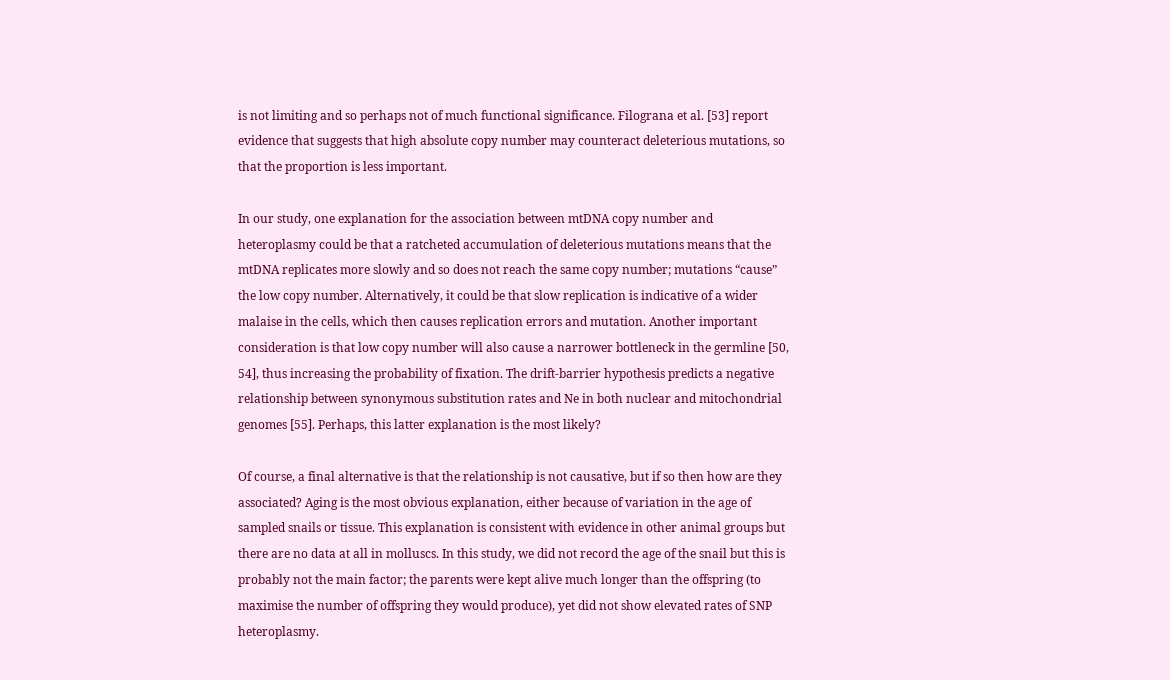is not limiting and so perhaps not of much functional significance. Filograna et al. [53] report evidence that suggests that high absolute copy number may counteract deleterious mutations, so that the proportion is less important.

In our study, one explanation for the association between mtDNA copy number and heteroplasmy could be that a ratcheted accumulation of deleterious mutations means that the mtDNA replicates more slowly and so does not reach the same copy number; mutations “cause” the low copy number. Alternatively, it could be that slow replication is indicative of a wider malaise in the cells, which then causes replication errors and mutation. Another important consideration is that low copy number will also cause a narrower bottleneck in the germline [50, 54], thus increasing the probability of fixation. The drift-barrier hypothesis predicts a negative relationship between synonymous substitution rates and Ne in both nuclear and mitochondrial genomes [55]. Perhaps, this latter explanation is the most likely?

Of course, a final alternative is that the relationship is not causative, but if so then how are they associated? Aging is the most obvious explanation, either because of variation in the age of sampled snails or tissue. This explanation is consistent with evidence in other animal groups but there are no data at all in molluscs. In this study, we did not record the age of the snail but this is probably not the main factor; the parents were kept alive much longer than the offspring (to maximise the number of offspring they would produce), yet did not show elevated rates of SNP heteroplasmy.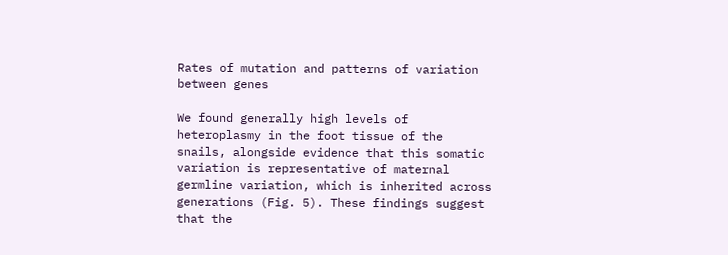Rates of mutation and patterns of variation between genes

We found generally high levels of heteroplasmy in the foot tissue of the snails, alongside evidence that this somatic variation is representative of maternal germline variation, which is inherited across generations (Fig. 5). These findings suggest that the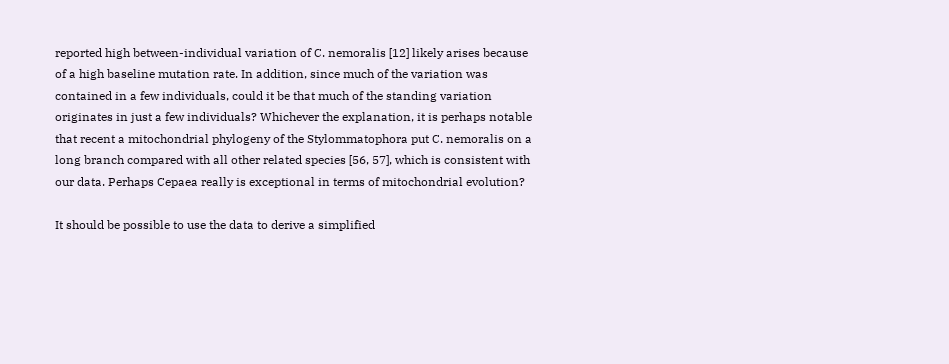reported high between-individual variation of C. nemoralis [12] likely arises because of a high baseline mutation rate. In addition, since much of the variation was contained in a few individuals, could it be that much of the standing variation originates in just a few individuals? Whichever the explanation, it is perhaps notable that recent a mitochondrial phylogeny of the Stylommatophora put C. nemoralis on a long branch compared with all other related species [56, 57], which is consistent with our data. Perhaps Cepaea really is exceptional in terms of mitochondrial evolution?

It should be possible to use the data to derive a simplified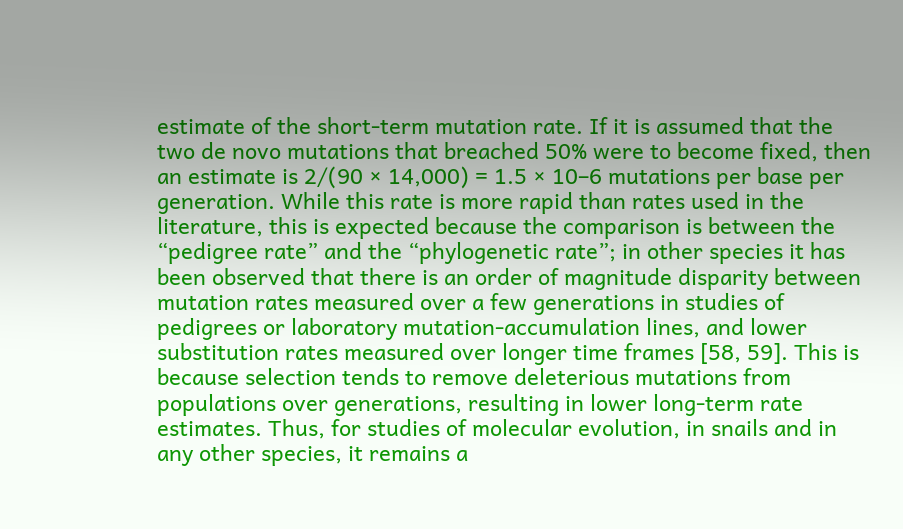estimate of the short-term mutation rate. If it is assumed that the two de novo mutations that breached 50% were to become fixed, then an estimate is 2/(90 × 14,000) = 1.5 × 10–6 mutations per base per generation. While this rate is more rapid than rates used in the literature, this is expected because the comparison is between the “pedigree rate” and the “phylogenetic rate”; in other species it has been observed that there is an order of magnitude disparity between mutation rates measured over a few generations in studies of pedigrees or laboratory mutation-accumulation lines, and lower substitution rates measured over longer time frames [58, 59]. This is because selection tends to remove deleterious mutations from populations over generations, resulting in lower long-term rate estimates. Thus, for studies of molecular evolution, in snails and in any other species, it remains a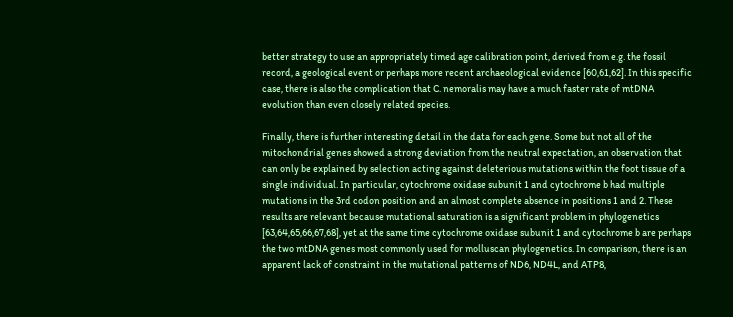better strategy to use an appropriately timed age calibration point, derived from e.g. the fossil record, a geological event or perhaps more recent archaeological evidence [60,61,62]. In this specific case, there is also the complication that C. nemoralis may have a much faster rate of mtDNA evolution than even closely related species.

Finally, there is further interesting detail in the data for each gene. Some but not all of the mitochondrial genes showed a strong deviation from the neutral expectation, an observation that can only be explained by selection acting against deleterious mutations within the foot tissue of a single individual. In particular, cytochrome oxidase subunit 1 and cytochrome b had multiple mutations in the 3rd codon position and an almost complete absence in positions 1 and 2. These results are relevant because mutational saturation is a significant problem in phylogenetics [63,64,65,66,67,68], yet at the same time cytochrome oxidase subunit 1 and cytochrome b are perhaps the two mtDNA genes most commonly used for molluscan phylogenetics. In comparison, there is an apparent lack of constraint in the mutational patterns of ND6, ND4L, and ATP8,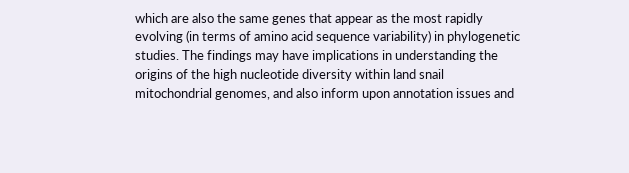which are also the same genes that appear as the most rapidly evolving (in terms of amino acid sequence variability) in phylogenetic studies. The findings may have implications in understanding the origins of the high nucleotide diversity within land snail mitochondrial genomes, and also inform upon annotation issues and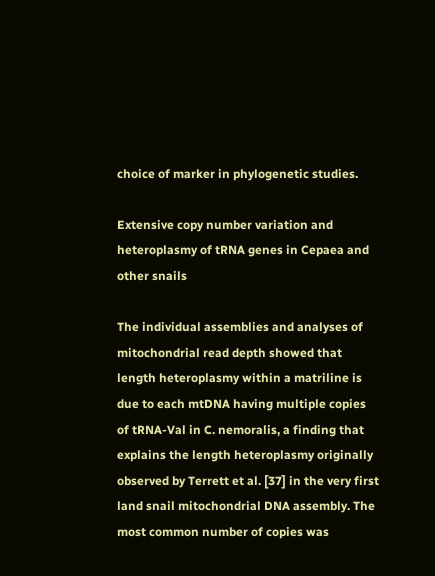choice of marker in phylogenetic studies.

Extensive copy number variation and heteroplasmy of tRNA genes in Cepaea and other snails

The individual assemblies and analyses of mitochondrial read depth showed that length heteroplasmy within a matriline is due to each mtDNA having multiple copies of tRNA-Val in C. nemoralis, a finding that explains the length heteroplasmy originally observed by Terrett et al. [37] in the very first land snail mitochondrial DNA assembly. The most common number of copies was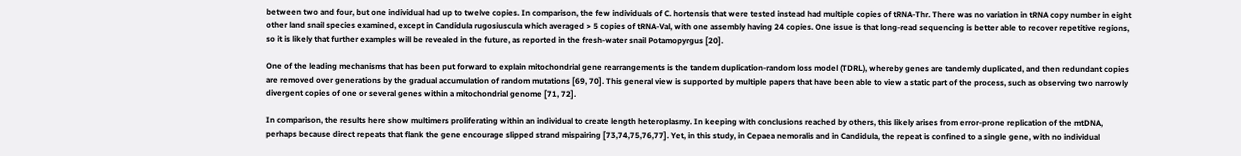between two and four, but one individual had up to twelve copies. In comparison, the few individuals of C. hortensis that were tested instead had multiple copies of tRNA-Thr. There was no variation in tRNA copy number in eight other land snail species examined, except in Candidula rugosiuscula which averaged > 5 copies of tRNA-Val, with one assembly having 24 copies. One issue is that long-read sequencing is better able to recover repetitive regions, so it is likely that further examples will be revealed in the future, as reported in the fresh-water snail Potamopyrgus [20].

One of the leading mechanisms that has been put forward to explain mitochondrial gene rearrangements is the tandem duplication-random loss model (TDRL), whereby genes are tandemly duplicated, and then redundant copies are removed over generations by the gradual accumulation of random mutations [69, 70]. This general view is supported by multiple papers that have been able to view a static part of the process, such as observing two narrowly divergent copies of one or several genes within a mitochondrial genome [71, 72].

In comparison, the results here show multimers proliferating within an individual to create length heteroplasmy. In keeping with conclusions reached by others, this likely arises from error-prone replication of the mtDNA, perhaps because direct repeats that flank the gene encourage slipped strand mispairing [73,74,75,76,77]. Yet, in this study, in Cepaea nemoralis and in Candidula, the repeat is confined to a single gene, with no individual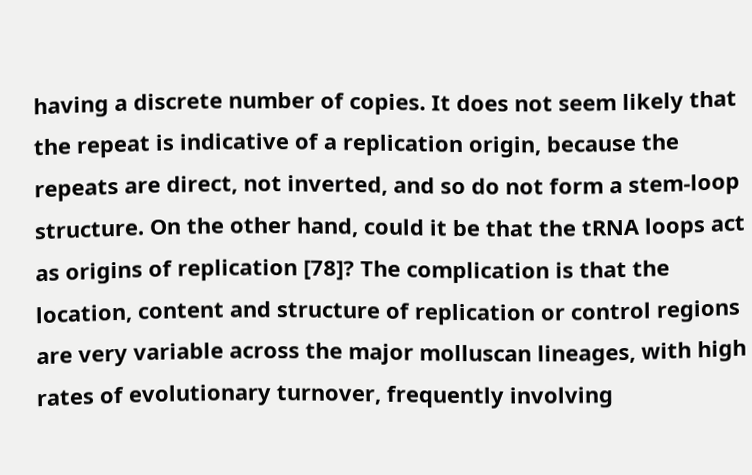having a discrete number of copies. It does not seem likely that the repeat is indicative of a replication origin, because the repeats are direct, not inverted, and so do not form a stem-loop structure. On the other hand, could it be that the tRNA loops act as origins of replication [78]? The complication is that the location, content and structure of replication or control regions are very variable across the major molluscan lineages, with high rates of evolutionary turnover, frequently involving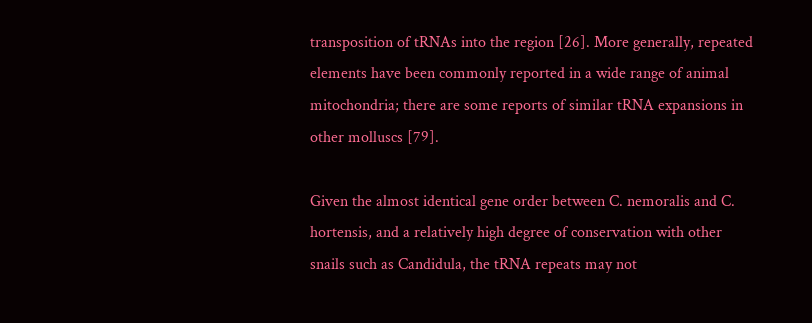transposition of tRNAs into the region [26]. More generally, repeated elements have been commonly reported in a wide range of animal mitochondria; there are some reports of similar tRNA expansions in other molluscs [79].

Given the almost identical gene order between C. nemoralis and C. hortensis, and a relatively high degree of conservation with other snails such as Candidula, the tRNA repeats may not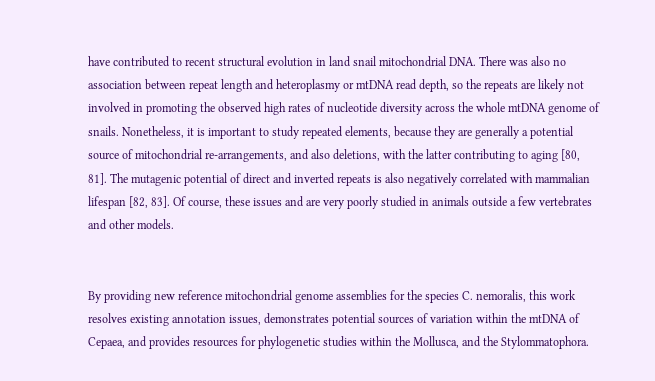have contributed to recent structural evolution in land snail mitochondrial DNA. There was also no association between repeat length and heteroplasmy or mtDNA read depth, so the repeats are likely not involved in promoting the observed high rates of nucleotide diversity across the whole mtDNA genome of snails. Nonetheless, it is important to study repeated elements, because they are generally a potential source of mitochondrial re-arrangements, and also deletions, with the latter contributing to aging [80, 81]. The mutagenic potential of direct and inverted repeats is also negatively correlated with mammalian lifespan [82, 83]. Of course, these issues and are very poorly studied in animals outside a few vertebrates and other models.


By providing new reference mitochondrial genome assemblies for the species C. nemoralis, this work resolves existing annotation issues, demonstrates potential sources of variation within the mtDNA of Cepaea, and provides resources for phylogenetic studies within the Mollusca, and the Stylommatophora.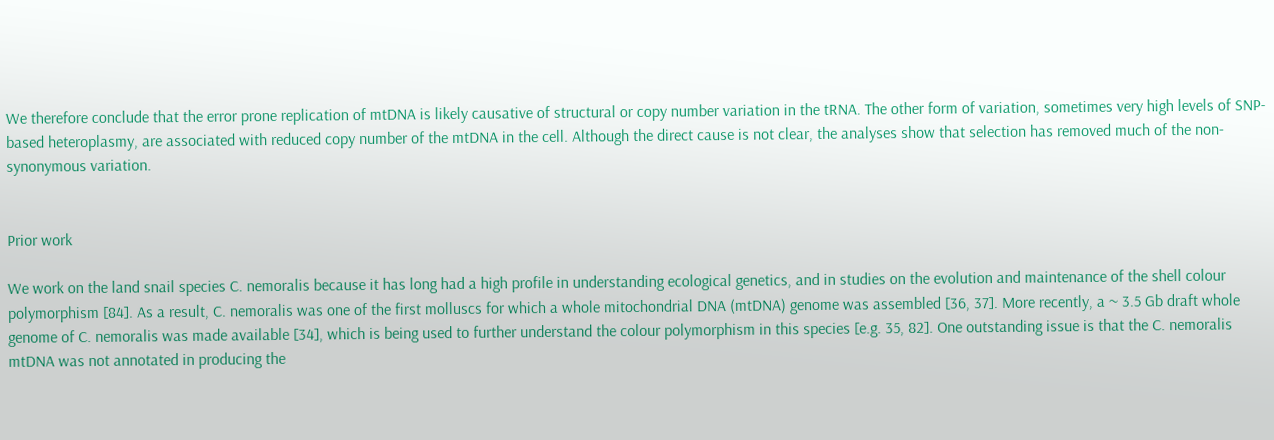We therefore conclude that the error prone replication of mtDNA is likely causative of structural or copy number variation in the tRNA. The other form of variation, sometimes very high levels of SNP-based heteroplasmy, are associated with reduced copy number of the mtDNA in the cell. Although the direct cause is not clear, the analyses show that selection has removed much of the non-synonymous variation.


Prior work

We work on the land snail species C. nemoralis because it has long had a high profile in understanding ecological genetics, and in studies on the evolution and maintenance of the shell colour polymorphism [84]. As a result, C. nemoralis was one of the first molluscs for which a whole mitochondrial DNA (mtDNA) genome was assembled [36, 37]. More recently, a ~ 3.5 Gb draft whole genome of C. nemoralis was made available [34], which is being used to further understand the colour polymorphism in this species [e.g. 35, 82]. One outstanding issue is that the C. nemoralis mtDNA was not annotated in producing the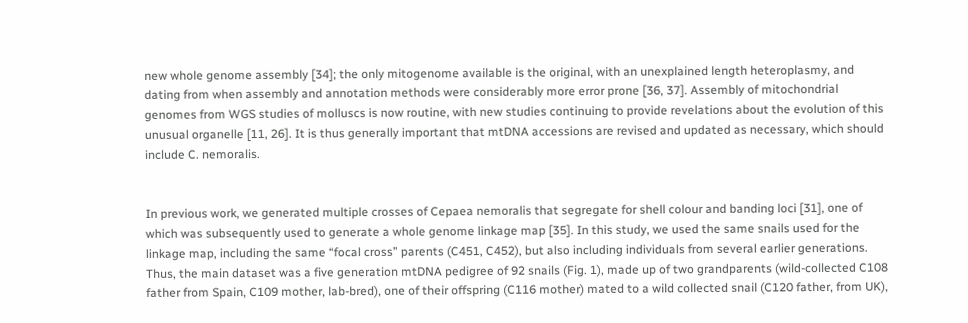new whole genome assembly [34]; the only mitogenome available is the original, with an unexplained length heteroplasmy, and dating from when assembly and annotation methods were considerably more error prone [36, 37]. Assembly of mitochondrial genomes from WGS studies of molluscs is now routine, with new studies continuing to provide revelations about the evolution of this unusual organelle [11, 26]. It is thus generally important that mtDNA accessions are revised and updated as necessary, which should include C. nemoralis.


In previous work, we generated multiple crosses of Cepaea nemoralis that segregate for shell colour and banding loci [31], one of which was subsequently used to generate a whole genome linkage map [35]. In this study, we used the same snails used for the linkage map, including the same “focal cross” parents (C451, C452), but also including individuals from several earlier generations. Thus, the main dataset was a five generation mtDNA pedigree of 92 snails (Fig. 1), made up of two grandparents (wild-collected C108 father from Spain, C109 mother, lab-bred), one of their offspring (C116 mother) mated to a wild collected snail (C120 father, from UK),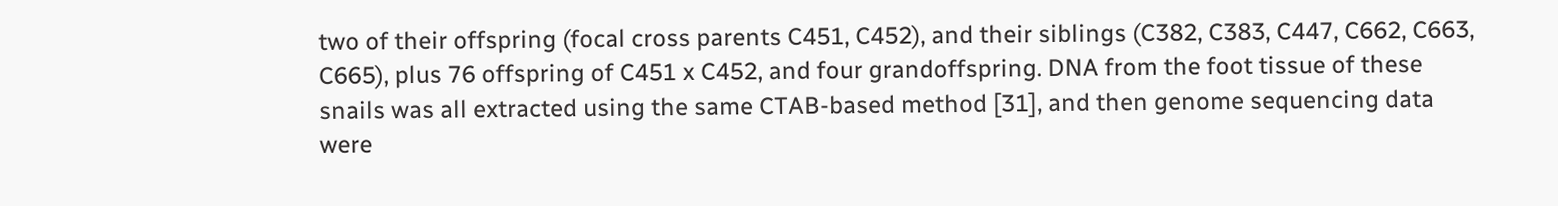two of their offspring (focal cross parents C451, C452), and their siblings (C382, C383, C447, C662, C663, C665), plus 76 offspring of C451 x C452, and four grandoffspring. DNA from the foot tissue of these snails was all extracted using the same CTAB-based method [31], and then genome sequencing data were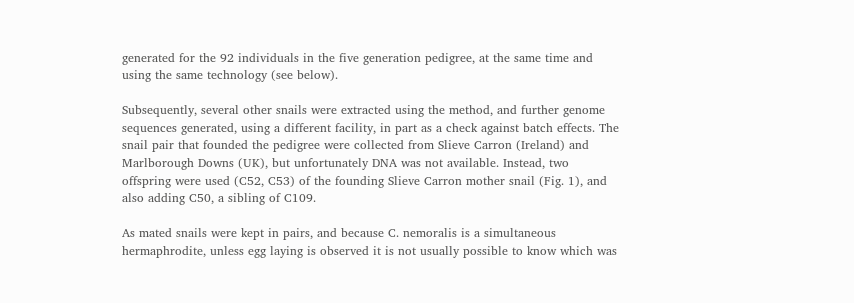generated for the 92 individuals in the five generation pedigree, at the same time and using the same technology (see below).

Subsequently, several other snails were extracted using the method, and further genome sequences generated, using a different facility, in part as a check against batch effects. The snail pair that founded the pedigree were collected from Slieve Carron (Ireland) and Marlborough Downs (UK), but unfortunately DNA was not available. Instead, two offspring were used (C52, C53) of the founding Slieve Carron mother snail (Fig. 1), and also adding C50, a sibling of C109.

As mated snails were kept in pairs, and because C. nemoralis is a simultaneous hermaphrodite, unless egg laying is observed it is not usually possible to know which was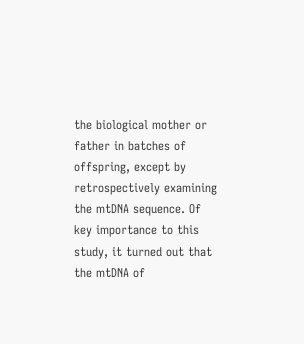the biological mother or father in batches of offspring, except by retrospectively examining the mtDNA sequence. Of key importance to this study, it turned out that the mtDNA of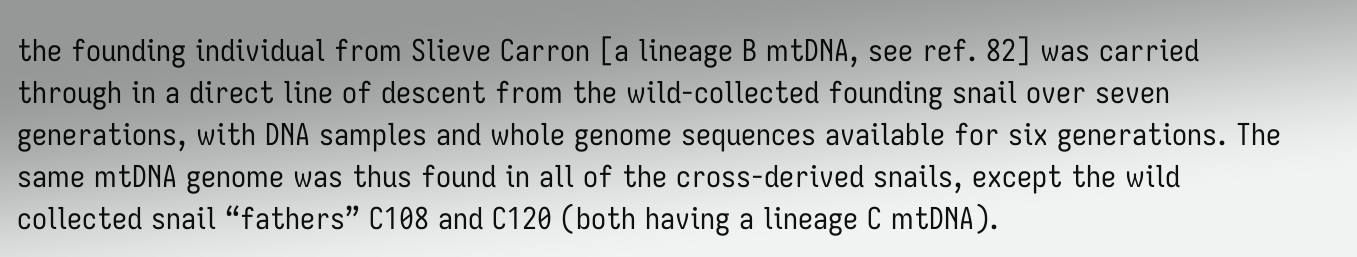the founding individual from Slieve Carron [a lineage B mtDNA, see ref. 82] was carried through in a direct line of descent from the wild-collected founding snail over seven generations, with DNA samples and whole genome sequences available for six generations. The same mtDNA genome was thus found in all of the cross-derived snails, except the wild collected snail “fathers” C108 and C120 (both having a lineage C mtDNA).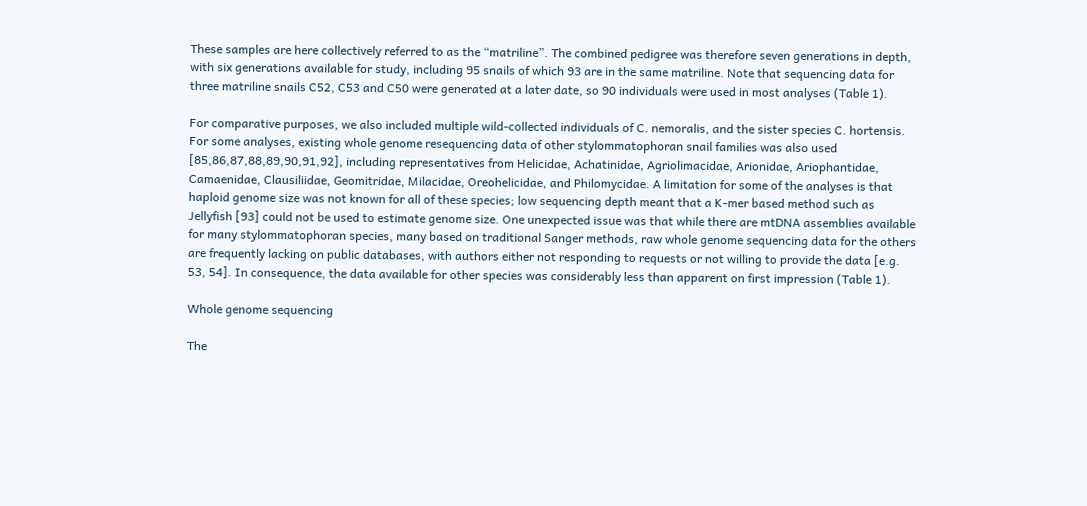These samples are here collectively referred to as the “matriline”. The combined pedigree was therefore seven generations in depth, with six generations available for study, including 95 snails of which 93 are in the same matriline. Note that sequencing data for three matriline snails C52, C53 and C50 were generated at a later date, so 90 individuals were used in most analyses (Table 1).

For comparative purposes, we also included multiple wild-collected individuals of C. nemoralis, and the sister species C. hortensis. For some analyses, existing whole genome resequencing data of other stylommatophoran snail families was also used [85,86,87,88,89,90,91,92], including representatives from Helicidae, Achatinidae, Agriolimacidae, Arionidae, Ariophantidae, Camaenidae, Clausiliidae, Geomitridae, Milacidae, Oreohelicidae, and Philomycidae. A limitation for some of the analyses is that haploid genome size was not known for all of these species; low sequencing depth meant that a K-mer based method such as Jellyfish [93] could not be used to estimate genome size. One unexpected issue was that while there are mtDNA assemblies available for many stylommatophoran species, many based on traditional Sanger methods, raw whole genome sequencing data for the others are frequently lacking on public databases, with authors either not responding to requests or not willing to provide the data [e.g. 53, 54]. In consequence, the data available for other species was considerably less than apparent on first impression (Table 1).

Whole genome sequencing

The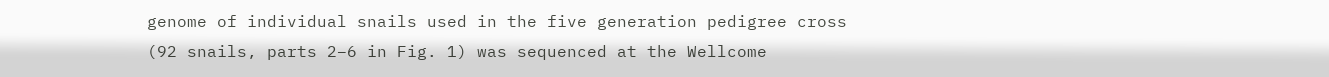genome of individual snails used in the five generation pedigree cross (92 snails, parts 2–6 in Fig. 1) was sequenced at the Wellcome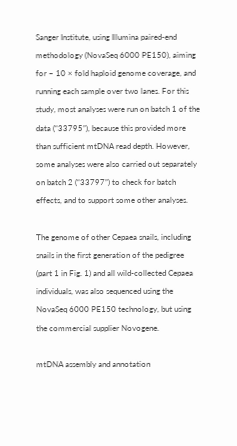Sanger Institute, using Illumina paired-end methodology (NovaSeq 6000 PE150), aiming for ~ 10 × fold haploid genome coverage, and running each sample over two lanes. For this study, most analyses were run on batch 1 of the data (“33795”), because this provided more than sufficient mtDNA read depth. However, some analyses were also carried out separately on batch 2 (“33797”) to check for batch effects, and to support some other analyses.

The genome of other Cepaea snails, including snails in the first generation of the pedigree (part 1 in Fig. 1) and all wild-collected Cepaea individuals, was also sequenced using the NovaSeq 6000 PE150 technology, but using the commercial supplier Novogene.

mtDNA assembly and annotation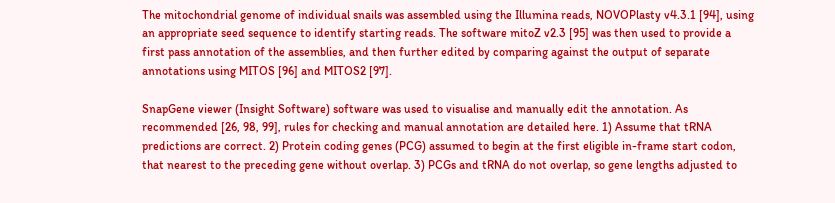The mitochondrial genome of individual snails was assembled using the Illumina reads, NOVOPlasty v4.3.1 [94], using an appropriate seed sequence to identify starting reads. The software mitoZ v2.3 [95] was then used to provide a first pass annotation of the assemblies, and then further edited by comparing against the output of separate annotations using MITOS [96] and MITOS2 [97].

SnapGene viewer (Insight Software) software was used to visualise and manually edit the annotation. As recommended [26, 98, 99], rules for checking and manual annotation are detailed here. 1) Assume that tRNA predictions are correct. 2) Protein coding genes (PCG) assumed to begin at the first eligible in-frame start codon, that nearest to the preceding gene without overlap. 3) PCGs and tRNA do not overlap, so gene lengths adjusted to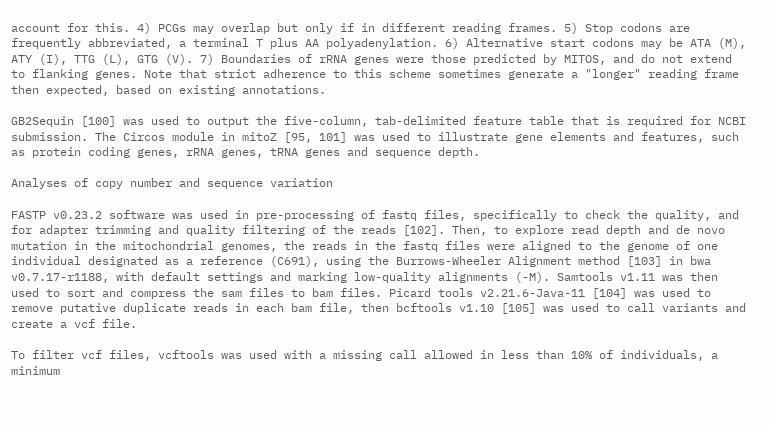account for this. 4) PCGs may overlap but only if in different reading frames. 5) Stop codons are frequently abbreviated, a terminal T plus AA polyadenylation. 6) Alternative start codons may be ATA (M), ATY (I), TTG (L), GTG (V). 7) Boundaries of rRNA genes were those predicted by MITOS, and do not extend to flanking genes. Note that strict adherence to this scheme sometimes generate a "longer" reading frame then expected, based on existing annotations.

GB2Sequin [100] was used to output the five-column, tab-delimited feature table that is required for NCBI submission. The Circos module in mitoZ [95, 101] was used to illustrate gene elements and features, such as protein coding genes, rRNA genes, tRNA genes and sequence depth.

Analyses of copy number and sequence variation

FASTP v0.23.2 software was used in pre-processing of fastq files, specifically to check the quality, and for adapter trimming and quality filtering of the reads [102]. Then, to explore read depth and de novo mutation in the mitochondrial genomes, the reads in the fastq files were aligned to the genome of one individual designated as a reference (C691), using the Burrows-Wheeler Alignment method [103] in bwa v0.7.17-r1188, with default settings and marking low-quality alignments (-M). Samtools v1.11 was then used to sort and compress the sam files to bam files. Picard tools v2.21.6-Java-11 [104] was used to remove putative duplicate reads in each bam file, then bcftools v1.10 [105] was used to call variants and create a vcf file.

To filter vcf files, vcftools was used with a missing call allowed in less than 10% of individuals, a minimum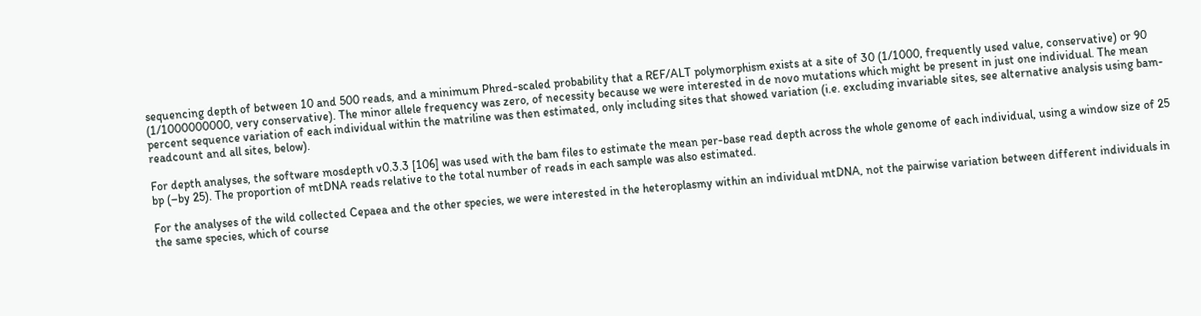sequencing depth of between 10 and 500 reads, and a minimum Phred-scaled probability that a REF/ALT polymorphism exists at a site of 30 (1/1000, frequently used value, conservative) or 90 (1/1000000000, very conservative). The minor allele frequency was zero, of necessity because we were interested in de novo mutations which might be present in just one individual. The mean percent sequence variation of each individual within the matriline was then estimated, only including sites that showed variation (i.e. excluding invariable sites, see alternative analysis using bam-readcount and all sites, below).

For depth analyses, the software mosdepth v0.3.3 [106] was used with the bam files to estimate the mean per-base read depth across the whole genome of each individual, using a window size of 25 bp (–by 25). The proportion of mtDNA reads relative to the total number of reads in each sample was also estimated.

For the analyses of the wild collected Cepaea and the other species, we were interested in the heteroplasmy within an individual mtDNA, not the pairwise variation between different individuals in the same species, which of course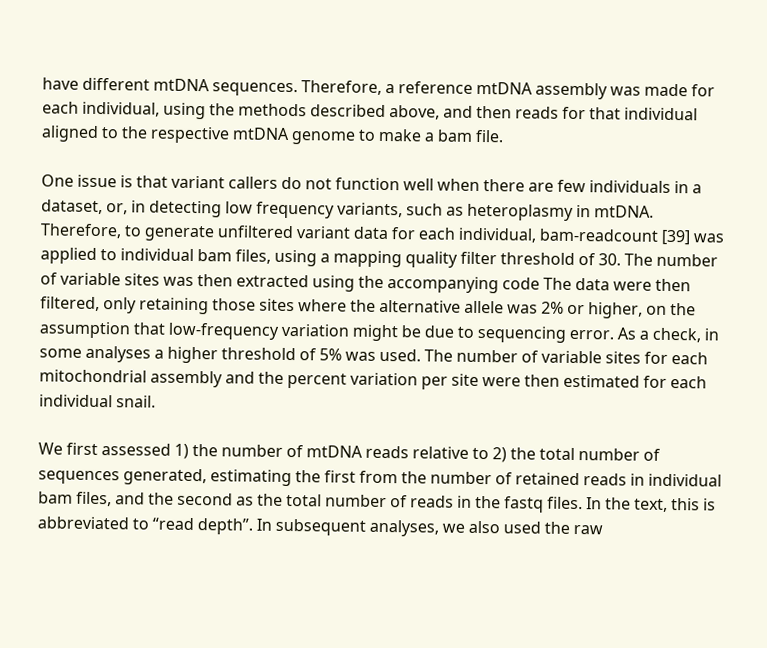have different mtDNA sequences. Therefore, a reference mtDNA assembly was made for each individual, using the methods described above, and then reads for that individual aligned to the respective mtDNA genome to make a bam file.

One issue is that variant callers do not function well when there are few individuals in a dataset, or, in detecting low frequency variants, such as heteroplasmy in mtDNA. Therefore, to generate unfiltered variant data for each individual, bam-readcount [39] was applied to individual bam files, using a mapping quality filter threshold of 30. The number of variable sites was then extracted using the accompanying code The data were then filtered, only retaining those sites where the alternative allele was 2% or higher, on the assumption that low-frequency variation might be due to sequencing error. As a check, in some analyses a higher threshold of 5% was used. The number of variable sites for each mitochondrial assembly and the percent variation per site were then estimated for each individual snail.

We first assessed 1) the number of mtDNA reads relative to 2) the total number of sequences generated, estimating the first from the number of retained reads in individual bam files, and the second as the total number of reads in the fastq files. In the text, this is abbreviated to “read depth”. In subsequent analyses, we also used the raw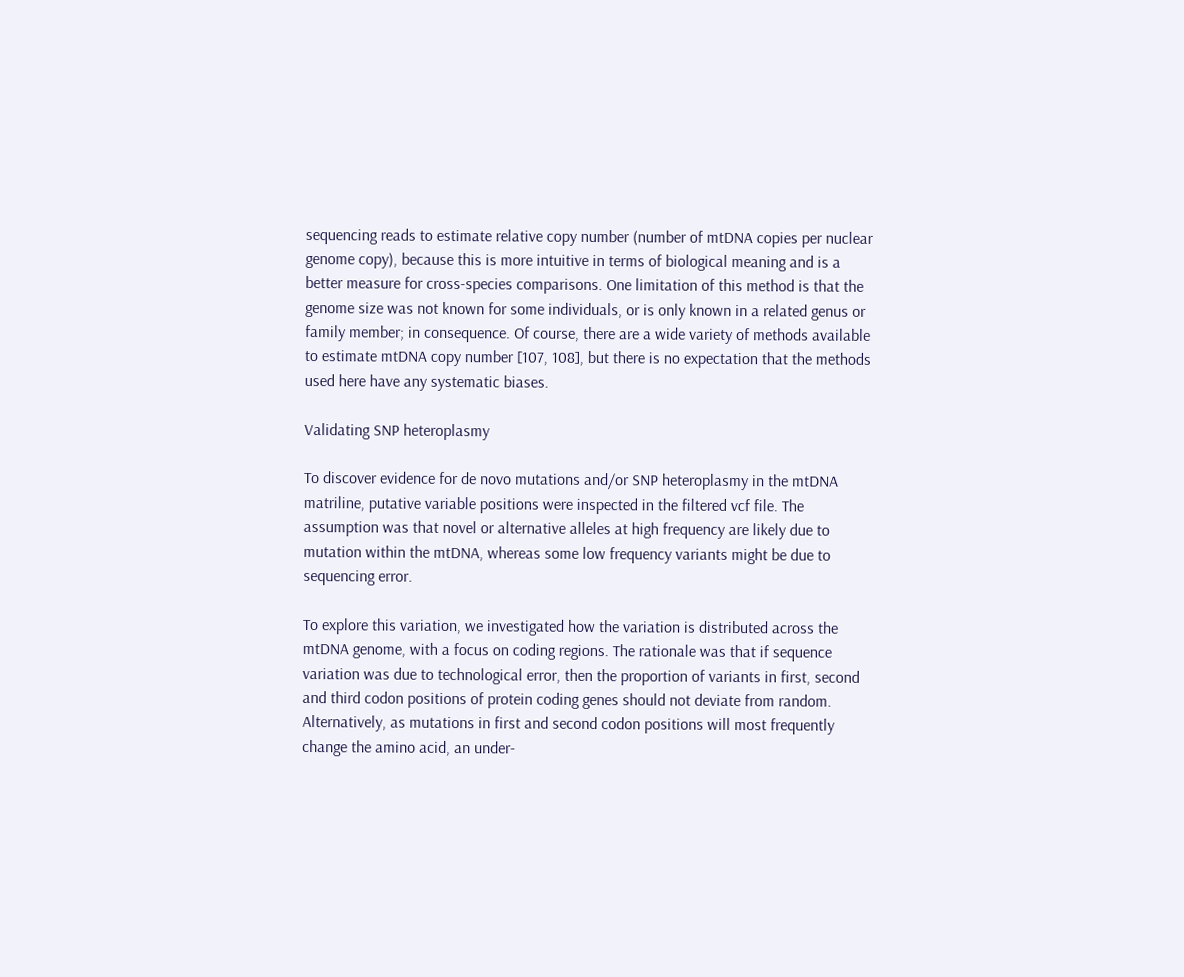sequencing reads to estimate relative copy number (number of mtDNA copies per nuclear genome copy), because this is more intuitive in terms of biological meaning and is a better measure for cross-species comparisons. One limitation of this method is that the genome size was not known for some individuals, or is only known in a related genus or family member; in consequence. Of course, there are a wide variety of methods available to estimate mtDNA copy number [107, 108], but there is no expectation that the methods used here have any systematic biases.

Validating SNP heteroplasmy

To discover evidence for de novo mutations and/or SNP heteroplasmy in the mtDNA matriline, putative variable positions were inspected in the filtered vcf file. The assumption was that novel or alternative alleles at high frequency are likely due to mutation within the mtDNA, whereas some low frequency variants might be due to sequencing error.

To explore this variation, we investigated how the variation is distributed across the mtDNA genome, with a focus on coding regions. The rationale was that if sequence variation was due to technological error, then the proportion of variants in first, second and third codon positions of protein coding genes should not deviate from random. Alternatively, as mutations in first and second codon positions will most frequently change the amino acid, an under-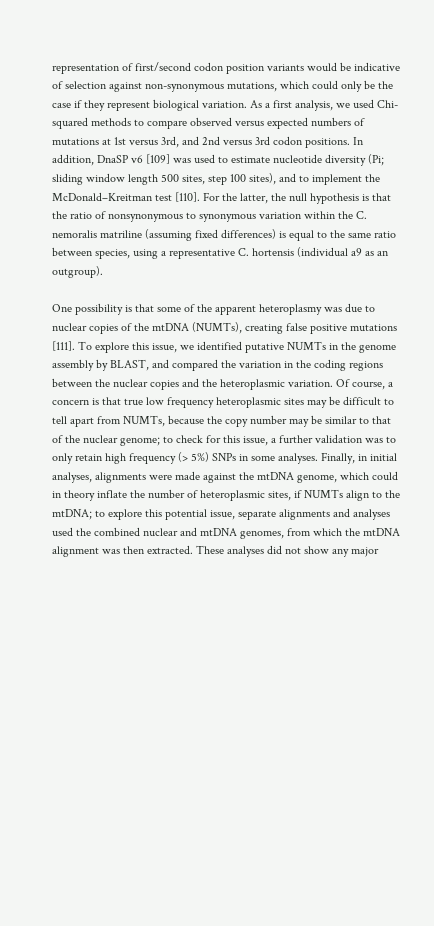representation of first/second codon position variants would be indicative of selection against non-synonymous mutations, which could only be the case if they represent biological variation. As a first analysis, we used Chi-squared methods to compare observed versus expected numbers of mutations at 1st versus 3rd, and 2nd versus 3rd codon positions. In addition, DnaSP v6 [109] was used to estimate nucleotide diversity (Pi; sliding window length 500 sites, step 100 sites), and to implement the McDonald–Kreitman test [110]. For the latter, the null hypothesis is that the ratio of nonsynonymous to synonymous variation within the C. nemoralis matriline (assuming fixed differences) is equal to the same ratio between species, using a representative C. hortensis (individual a9 as an outgroup).

One possibility is that some of the apparent heteroplasmy was due to nuclear copies of the mtDNA (NUMTs), creating false positive mutations [111]. To explore this issue, we identified putative NUMTs in the genome assembly by BLAST, and compared the variation in the coding regions between the nuclear copies and the heteroplasmic variation. Of course, a concern is that true low frequency heteroplasmic sites may be difficult to tell apart from NUMTs, because the copy number may be similar to that of the nuclear genome; to check for this issue, a further validation was to only retain high frequency (> 5%) SNPs in some analyses. Finally, in initial analyses, alignments were made against the mtDNA genome, which could in theory inflate the number of heteroplasmic sites, if NUMTs align to the mtDNA; to explore this potential issue, separate alignments and analyses used the combined nuclear and mtDNA genomes, from which the mtDNA alignment was then extracted. These analyses did not show any major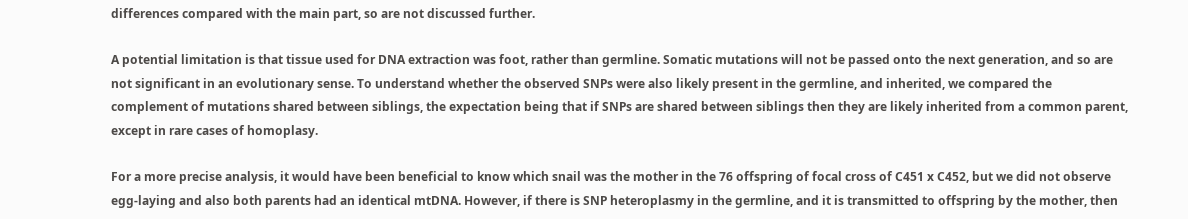differences compared with the main part, so are not discussed further.

A potential limitation is that tissue used for DNA extraction was foot, rather than germline. Somatic mutations will not be passed onto the next generation, and so are not significant in an evolutionary sense. To understand whether the observed SNPs were also likely present in the germline, and inherited, we compared the complement of mutations shared between siblings, the expectation being that if SNPs are shared between siblings then they are likely inherited from a common parent, except in rare cases of homoplasy.

For a more precise analysis, it would have been beneficial to know which snail was the mother in the 76 offspring of focal cross of C451 x C452, but we did not observe egg-laying and also both parents had an identical mtDNA. However, if there is SNP heteroplasmy in the germline, and it is transmitted to offspring by the mother, then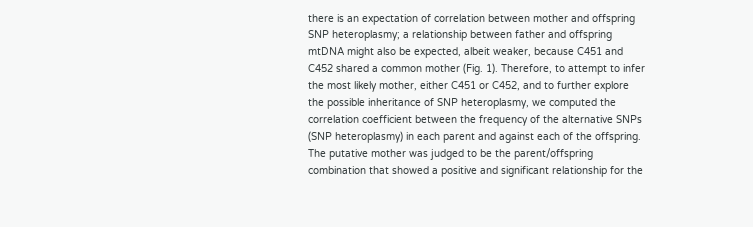there is an expectation of correlation between mother and offspring SNP heteroplasmy; a relationship between father and offspring mtDNA might also be expected, albeit weaker, because C451 and C452 shared a common mother (Fig. 1). Therefore, to attempt to infer the most likely mother, either C451 or C452, and to further explore the possible inheritance of SNP heteroplasmy, we computed the correlation coefficient between the frequency of the alternative SNPs (SNP heteroplasmy) in each parent and against each of the offspring. The putative mother was judged to be the parent/offspring combination that showed a positive and significant relationship for the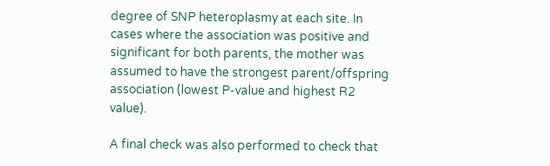degree of SNP heteroplasmy at each site. In cases where the association was positive and significant for both parents, the mother was assumed to have the strongest parent/offspring association (lowest P-value and highest R2 value).

A final check was also performed to check that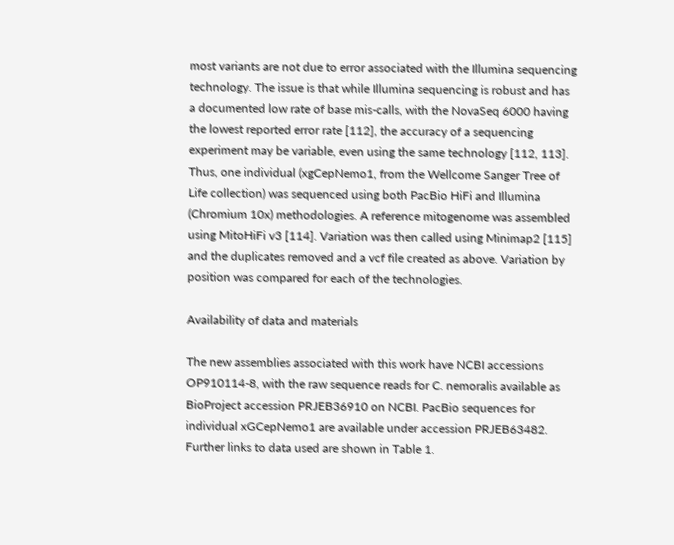most variants are not due to error associated with the Illumina sequencing technology. The issue is that while Illumina sequencing is robust and has a documented low rate of base mis-calls, with the NovaSeq 6000 having the lowest reported error rate [112], the accuracy of a sequencing experiment may be variable, even using the same technology [112, 113]. Thus, one individual (xgCepNemo1, from the Wellcome Sanger Tree of Life collection) was sequenced using both PacBio HiFi and Illumina (Chromium 10x) methodologies. A reference mitogenome was assembled using MitoHiFi v3 [114]. Variation was then called using Minimap2 [115] and the duplicates removed and a vcf file created as above. Variation by position was compared for each of the technologies.

Availability of data and materials

The new assemblies associated with this work have NCBI accessions OP910114-8, with the raw sequence reads for C. nemoralis available as BioProject accession PRJEB36910 on NCBI. PacBio sequences for individual xGCepNemo1 are available under accession PRJEB63482. Further links to data used are shown in Table 1.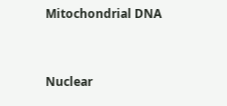Mitochondrial DNA


Nuclear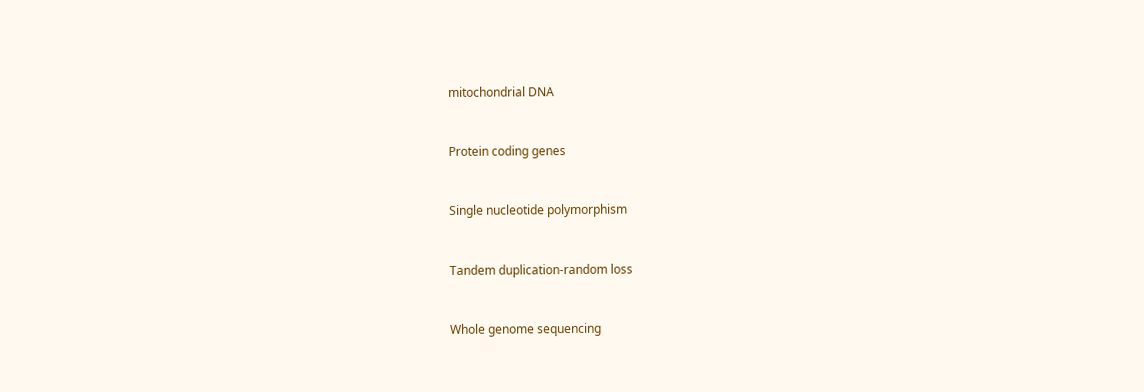mitochondrial DNA


Protein coding genes


Single nucleotide polymorphism


Tandem duplication-random loss


Whole genome sequencing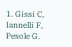1. Gissi C, Iannelli F, Pesole G.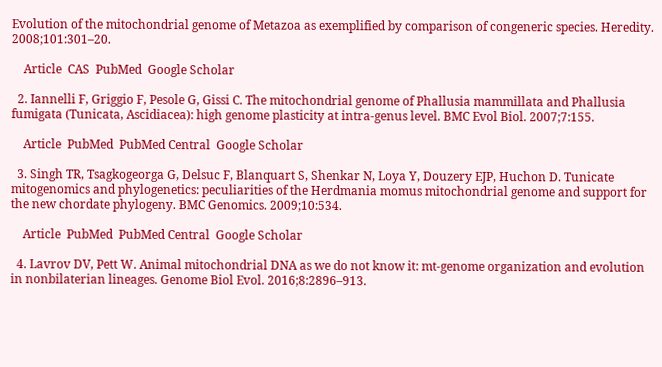Evolution of the mitochondrial genome of Metazoa as exemplified by comparison of congeneric species. Heredity. 2008;101:301–20.

    Article  CAS  PubMed  Google Scholar

  2. Iannelli F, Griggio F, Pesole G, Gissi C. The mitochondrial genome of Phallusia mammillata and Phallusia fumigata (Tunicata, Ascidiacea): high genome plasticity at intra-genus level. BMC Evol Biol. 2007;7:155.

    Article  PubMed  PubMed Central  Google Scholar

  3. Singh TR, Tsagkogeorga G, Delsuc F, Blanquart S, Shenkar N, Loya Y, Douzery EJP, Huchon D. Tunicate mitogenomics and phylogenetics: peculiarities of the Herdmania momus mitochondrial genome and support for the new chordate phylogeny. BMC Genomics. 2009;10:534.

    Article  PubMed  PubMed Central  Google Scholar

  4. Lavrov DV, Pett W. Animal mitochondrial DNA as we do not know it: mt-genome organization and evolution in nonbilaterian lineages. Genome Biol Evol. 2016;8:2896–913.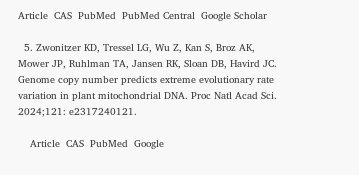Article  CAS  PubMed  PubMed Central  Google Scholar

  5. Zwonitzer KD, Tressel LG, Wu Z, Kan S, Broz AK, Mower JP, Ruhlman TA, Jansen RK, Sloan DB, Havird JC. Genome copy number predicts extreme evolutionary rate variation in plant mitochondrial DNA. Proc Natl Acad Sci. 2024;121: e2317240121.

    Article  CAS  PubMed  Google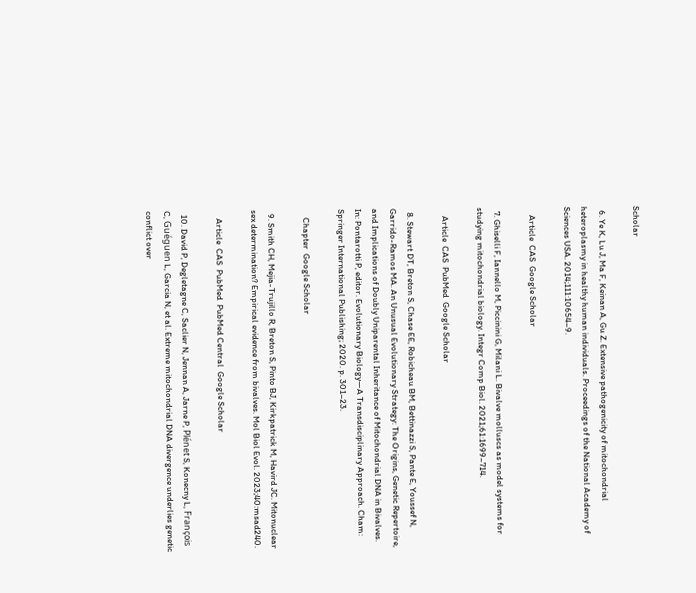Scholar

  6. Ye K, Lu J, Ma F, Keinan A, Gu Z. Extensive pathogenicity of mitochondrial heteroplasmy in healthy human individuals. Proceedings of the National Academy of Sciences USA. 2014;111:10654–9.

    Article  CAS  Google Scholar

  7. Ghiselli F, Iannello M, Piccinini G, Milani L. Bivalve molluscs as model systems for studying mitochondrial biology. Integr Comp Biol. 2021;61:1699–714.

    Article  CAS  PubMed  Google Scholar

  8. Stewart DT, Breton S, Chase EE, Robicheau BM, Bettinazzi S, Pante E, Youssef N, Garrido-Ramos MA. An Unusual Evolutionary Strategy: The Origins, Genetic Repertoire, and Implications of Doubly Uniparental Inheritance of Mitochondrial DNA in Bivalves. In: Pontarotti P, editor. Evolutionary Biology—A Transdisciplinary Approach. Cham: Springer International Publishing; 2020. p. 301–23.

    Chapter  Google Scholar

  9. Smith CH, Mejia-Trujillo R, Breton S, Pinto BJ, Kirkpatrick M, Havird JC. Mitonuclear sex determination? Empirical evidence from bivalves. Mol Biol Evol. 2023;40:msad240.

    Article  CAS  PubMed  PubMed Central  Google Scholar

  10. David P, Degletagne C, Saclier N, Jennan A, Jarne P, Plénet S, Konecny L, François C, Guéguen L, Garcia N, et al. Extreme mitochondrial DNA divergence underlies genetic conflict over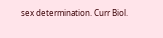sex determination. Curr Biol.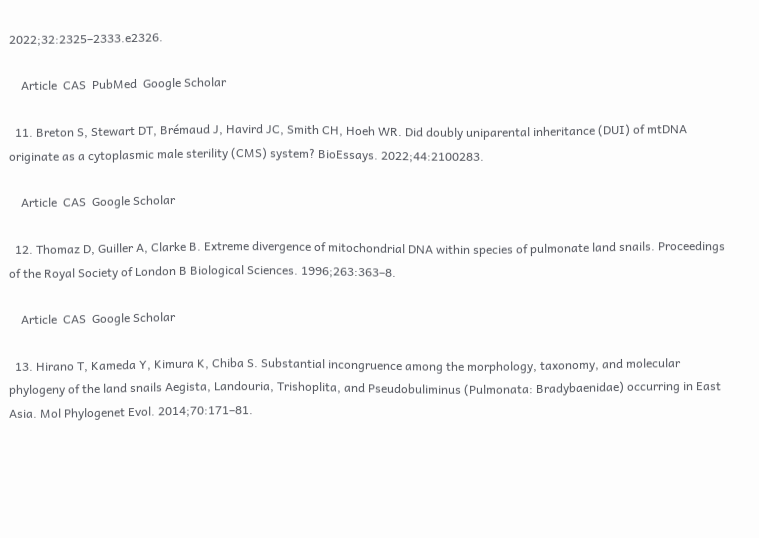2022;32:2325–2333.e2326.

    Article  CAS  PubMed  Google Scholar

  11. Breton S, Stewart DT, Brémaud J, Havird JC, Smith CH, Hoeh WR. Did doubly uniparental inheritance (DUI) of mtDNA originate as a cytoplasmic male sterility (CMS) system? BioEssays. 2022;44:2100283.

    Article  CAS  Google Scholar

  12. Thomaz D, Guiller A, Clarke B. Extreme divergence of mitochondrial DNA within species of pulmonate land snails. Proceedings of the Royal Society of London B Biological Sciences. 1996;263:363–8.

    Article  CAS  Google Scholar

  13. Hirano T, Kameda Y, Kimura K, Chiba S. Substantial incongruence among the morphology, taxonomy, and molecular phylogeny of the land snails Aegista, Landouria, Trishoplita, and Pseudobuliminus (Pulmonata: Bradybaenidae) occurring in East Asia. Mol Phylogenet Evol. 2014;70:171–81.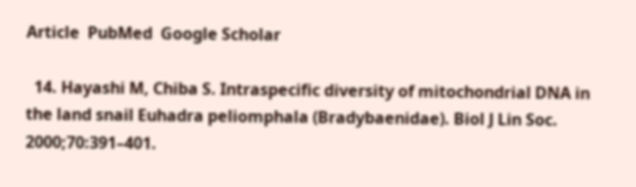Article  PubMed  Google Scholar

  14. Hayashi M, Chiba S. Intraspecific diversity of mitochondrial DNA in the land snail Euhadra peliomphala (Bradybaenidae). Biol J Lin Soc. 2000;70:391–401.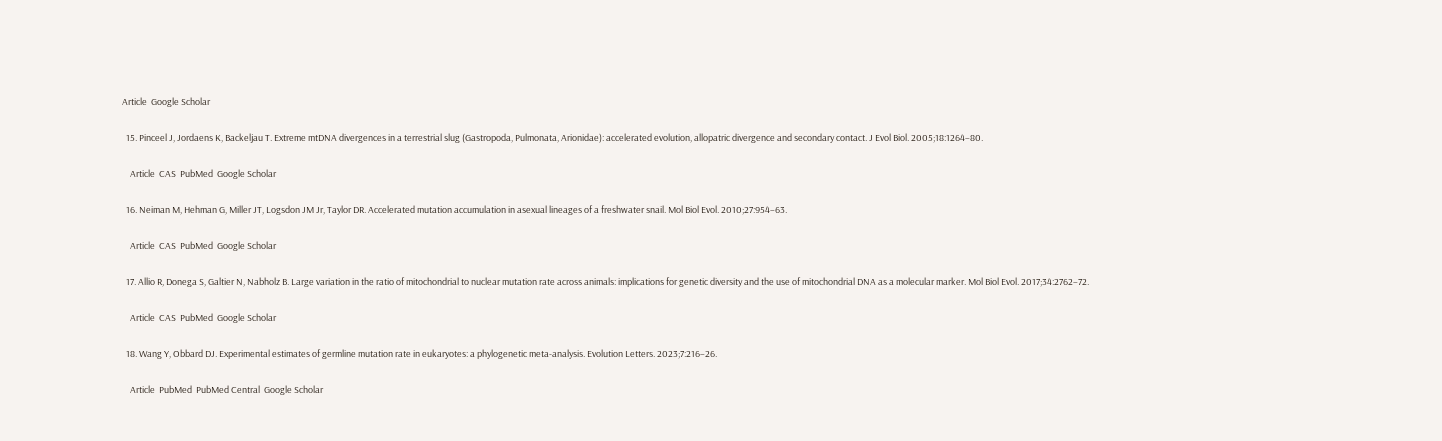Article  Google Scholar

  15. Pinceel J, Jordaens K, Backeljau T. Extreme mtDNA divergences in a terrestrial slug (Gastropoda, Pulmonata, Arionidae): accelerated evolution, allopatric divergence and secondary contact. J Evol Biol. 2005;18:1264–80.

    Article  CAS  PubMed  Google Scholar

  16. Neiman M, Hehman G, Miller JT, Logsdon JM Jr, Taylor DR. Accelerated mutation accumulation in asexual lineages of a freshwater snail. Mol Biol Evol. 2010;27:954–63.

    Article  CAS  PubMed  Google Scholar

  17. Allio R, Donega S, Galtier N, Nabholz B. Large variation in the ratio of mitochondrial to nuclear mutation rate across animals: implications for genetic diversity and the use of mitochondrial DNA as a molecular marker. Mol Biol Evol. 2017;34:2762–72.

    Article  CAS  PubMed  Google Scholar

  18. Wang Y, Obbard DJ. Experimental estimates of germline mutation rate in eukaryotes: a phylogenetic meta-analysis. Evolution Letters. 2023;7:216–26.

    Article  PubMed  PubMed Central  Google Scholar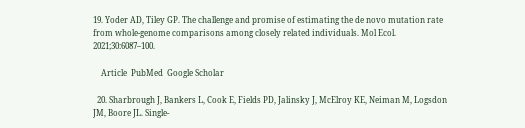19. Yoder AD, Tiley GP. The challenge and promise of estimating the de novo mutation rate from whole-genome comparisons among closely related individuals. Mol Ecol. 2021;30:6087–100.

    Article  PubMed  Google Scholar

  20. Sharbrough J, Bankers L, Cook E, Fields PD, Jalinsky J, McElroy KE, Neiman M, Logsdon JM, Boore JL. Single-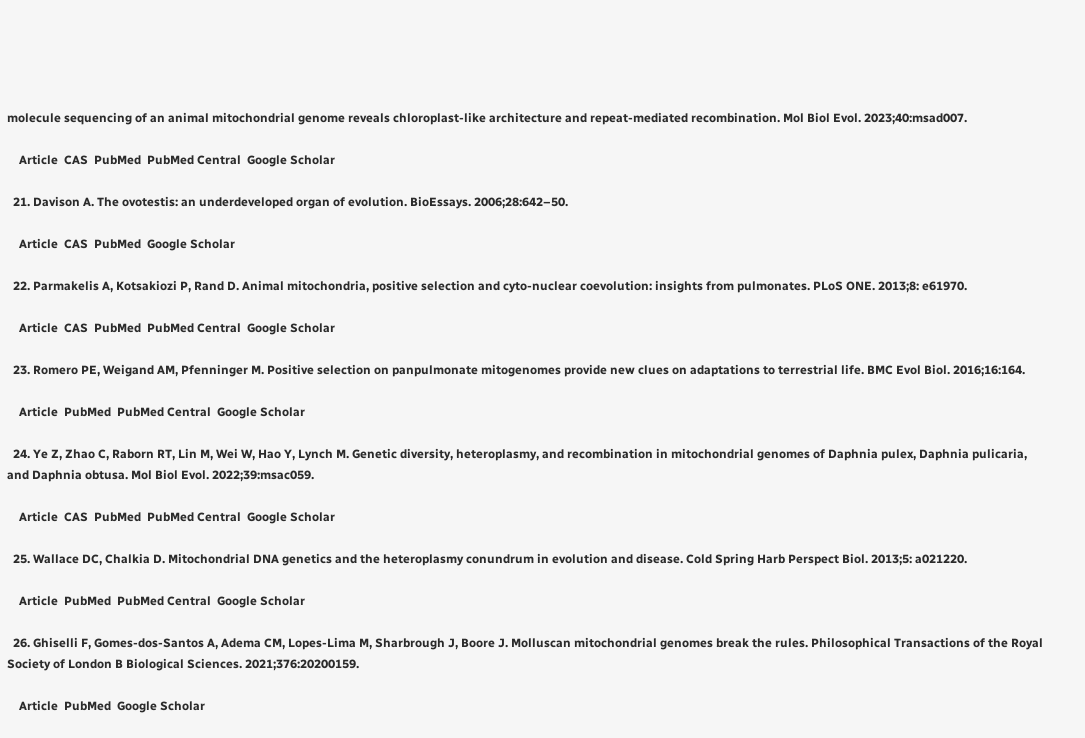molecule sequencing of an animal mitochondrial genome reveals chloroplast-like architecture and repeat-mediated recombination. Mol Biol Evol. 2023;40:msad007.

    Article  CAS  PubMed  PubMed Central  Google Scholar

  21. Davison A. The ovotestis: an underdeveloped organ of evolution. BioEssays. 2006;28:642–50.

    Article  CAS  PubMed  Google Scholar

  22. Parmakelis A, Kotsakiozi P, Rand D. Animal mitochondria, positive selection and cyto-nuclear coevolution: insights from pulmonates. PLoS ONE. 2013;8: e61970.

    Article  CAS  PubMed  PubMed Central  Google Scholar

  23. Romero PE, Weigand AM, Pfenninger M. Positive selection on panpulmonate mitogenomes provide new clues on adaptations to terrestrial life. BMC Evol Biol. 2016;16:164.

    Article  PubMed  PubMed Central  Google Scholar

  24. Ye Z, Zhao C, Raborn RT, Lin M, Wei W, Hao Y, Lynch M. Genetic diversity, heteroplasmy, and recombination in mitochondrial genomes of Daphnia pulex, Daphnia pulicaria, and Daphnia obtusa. Mol Biol Evol. 2022;39:msac059.

    Article  CAS  PubMed  PubMed Central  Google Scholar

  25. Wallace DC, Chalkia D. Mitochondrial DNA genetics and the heteroplasmy conundrum in evolution and disease. Cold Spring Harb Perspect Biol. 2013;5: a021220.

    Article  PubMed  PubMed Central  Google Scholar

  26. Ghiselli F, Gomes-dos-Santos A, Adema CM, Lopes-Lima M, Sharbrough J, Boore J. Molluscan mitochondrial genomes break the rules. Philosophical Transactions of the Royal Society of London B Biological Sciences. 2021;376:20200159.

    Article  PubMed  Google Scholar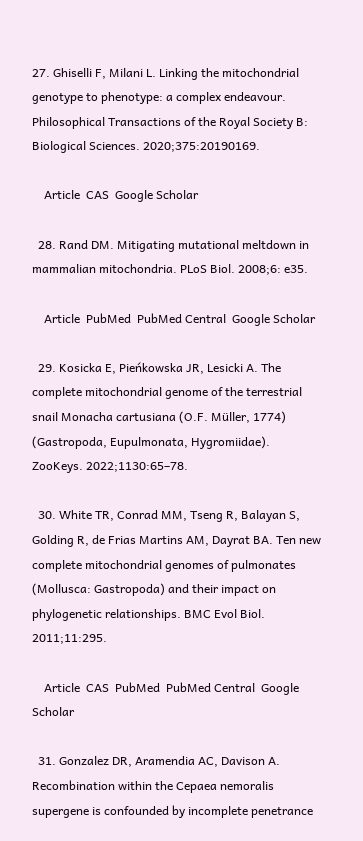27. Ghiselli F, Milani L. Linking the mitochondrial genotype to phenotype: a complex endeavour. Philosophical Transactions of the Royal Society B: Biological Sciences. 2020;375:20190169.

    Article  CAS  Google Scholar

  28. Rand DM. Mitigating mutational meltdown in mammalian mitochondria. PLoS Biol. 2008;6: e35.

    Article  PubMed  PubMed Central  Google Scholar

  29. Kosicka E, Pieńkowska JR, Lesicki A. The complete mitochondrial genome of the terrestrial snail Monacha cartusiana (O.F. Müller, 1774) (Gastropoda, Eupulmonata, Hygromiidae). ZooKeys. 2022;1130:65–78.

  30. White TR, Conrad MM, Tseng R, Balayan S, Golding R, de Frias Martins AM, Dayrat BA. Ten new complete mitochondrial genomes of pulmonates (Mollusca: Gastropoda) and their impact on phylogenetic relationships. BMC Evol Biol. 2011;11:295.

    Article  CAS  PubMed  PubMed Central  Google Scholar

  31. Gonzalez DR, Aramendia AC, Davison A. Recombination within the Cepaea nemoralis supergene is confounded by incomplete penetrance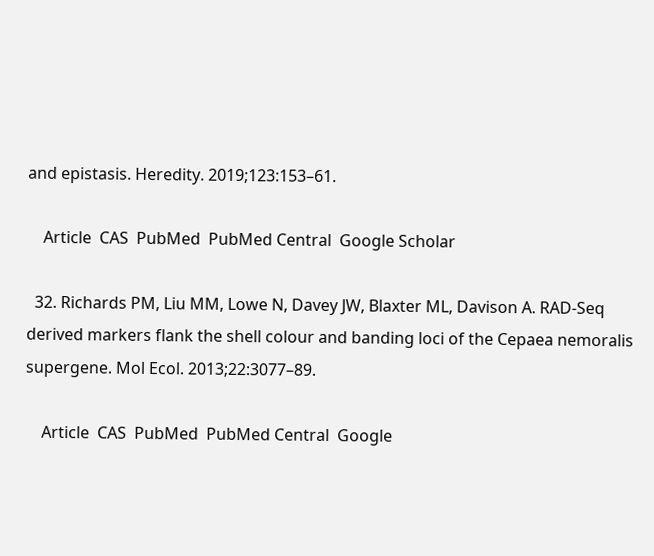and epistasis. Heredity. 2019;123:153–61.

    Article  CAS  PubMed  PubMed Central  Google Scholar

  32. Richards PM, Liu MM, Lowe N, Davey JW, Blaxter ML, Davison A. RAD-Seq derived markers flank the shell colour and banding loci of the Cepaea nemoralis supergene. Mol Ecol. 2013;22:3077–89.

    Article  CAS  PubMed  PubMed Central  Google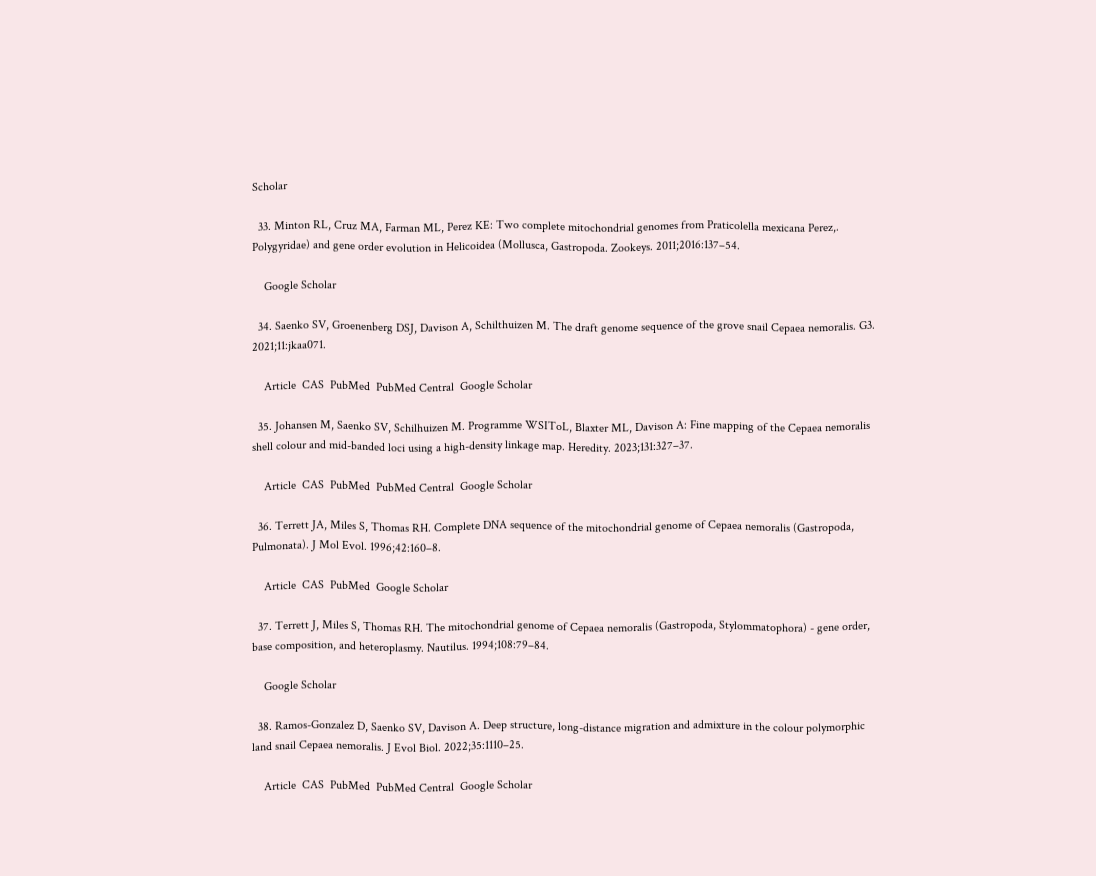Scholar

  33. Minton RL, Cruz MA, Farman ML, Perez KE: Two complete mitochondrial genomes from Praticolella mexicana Perez,. Polygyridae) and gene order evolution in Helicoidea (Mollusca, Gastropoda. Zookeys. 2011;2016:137–54.

    Google Scholar

  34. Saenko SV, Groenenberg DSJ, Davison A, Schilthuizen M. The draft genome sequence of the grove snail Cepaea nemoralis. G3. 2021;11:jkaa071.

    Article  CAS  PubMed  PubMed Central  Google Scholar

  35. Johansen M, Saenko SV, Schilhuizen M. Programme WSIToL, Blaxter ML, Davison A: Fine mapping of the Cepaea nemoralis shell colour and mid-banded loci using a high-density linkage map. Heredity. 2023;131:327–37.

    Article  CAS  PubMed  PubMed Central  Google Scholar

  36. Terrett JA, Miles S, Thomas RH. Complete DNA sequence of the mitochondrial genome of Cepaea nemoralis (Gastropoda, Pulmonata). J Mol Evol. 1996;42:160–8.

    Article  CAS  PubMed  Google Scholar

  37. Terrett J, Miles S, Thomas RH. The mitochondrial genome of Cepaea nemoralis (Gastropoda, Stylommatophora) - gene order, base composition, and heteroplasmy. Nautilus. 1994;108:79–84.

    Google Scholar

  38. Ramos-Gonzalez D, Saenko SV, Davison A. Deep structure, long-distance migration and admixture in the colour polymorphic land snail Cepaea nemoralis. J Evol Biol. 2022;35:1110–25.

    Article  CAS  PubMed  PubMed Central  Google Scholar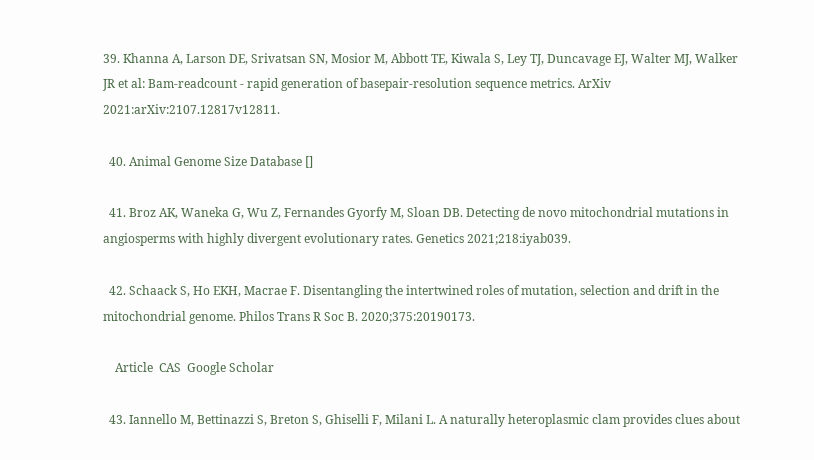39. Khanna A, Larson DE, Srivatsan SN, Mosior M, Abbott TE, Kiwala S, Ley TJ, Duncavage EJ, Walter MJ, Walker JR et al: Bam-readcount - rapid generation of basepair-resolution sequence metrics. ArXiv 2021:arXiv:2107.12817v12811.

  40. Animal Genome Size Database []

  41. Broz AK, Waneka G, Wu Z, Fernandes Gyorfy M, Sloan DB. Detecting de novo mitochondrial mutations in angiosperms with highly divergent evolutionary rates. Genetics 2021;218:iyab039.

  42. Schaack S, Ho EKH, Macrae F. Disentangling the intertwined roles of mutation, selection and drift in the mitochondrial genome. Philos Trans R Soc B. 2020;375:20190173.

    Article  CAS  Google Scholar

  43. Iannello M, Bettinazzi S, Breton S, Ghiselli F, Milani L. A naturally heteroplasmic clam provides clues about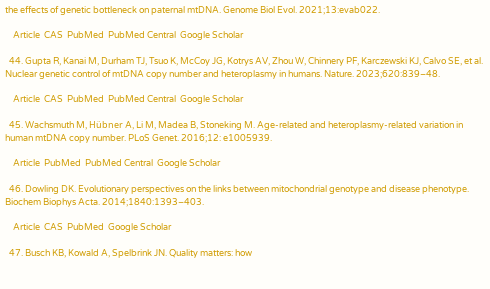the effects of genetic bottleneck on paternal mtDNA. Genome Biol Evol. 2021;13:evab022.

    Article  CAS  PubMed  PubMed Central  Google Scholar

  44. Gupta R, Kanai M, Durham TJ, Tsuo K, McCoy JG, Kotrys AV, Zhou W, Chinnery PF, Karczewski KJ, Calvo SE, et al. Nuclear genetic control of mtDNA copy number and heteroplasmy in humans. Nature. 2023;620:839–48.

    Article  CAS  PubMed  PubMed Central  Google Scholar

  45. Wachsmuth M, Hübner A, Li M, Madea B, Stoneking M. Age-related and heteroplasmy-related variation in human mtDNA copy number. PLoS Genet. 2016;12: e1005939.

    Article  PubMed  PubMed Central  Google Scholar

  46. Dowling DK. Evolutionary perspectives on the links between mitochondrial genotype and disease phenotype. Biochem Biophys Acta. 2014;1840:1393–403.

    Article  CAS  PubMed  Google Scholar

  47. Busch KB, Kowald A, Spelbrink JN. Quality matters: how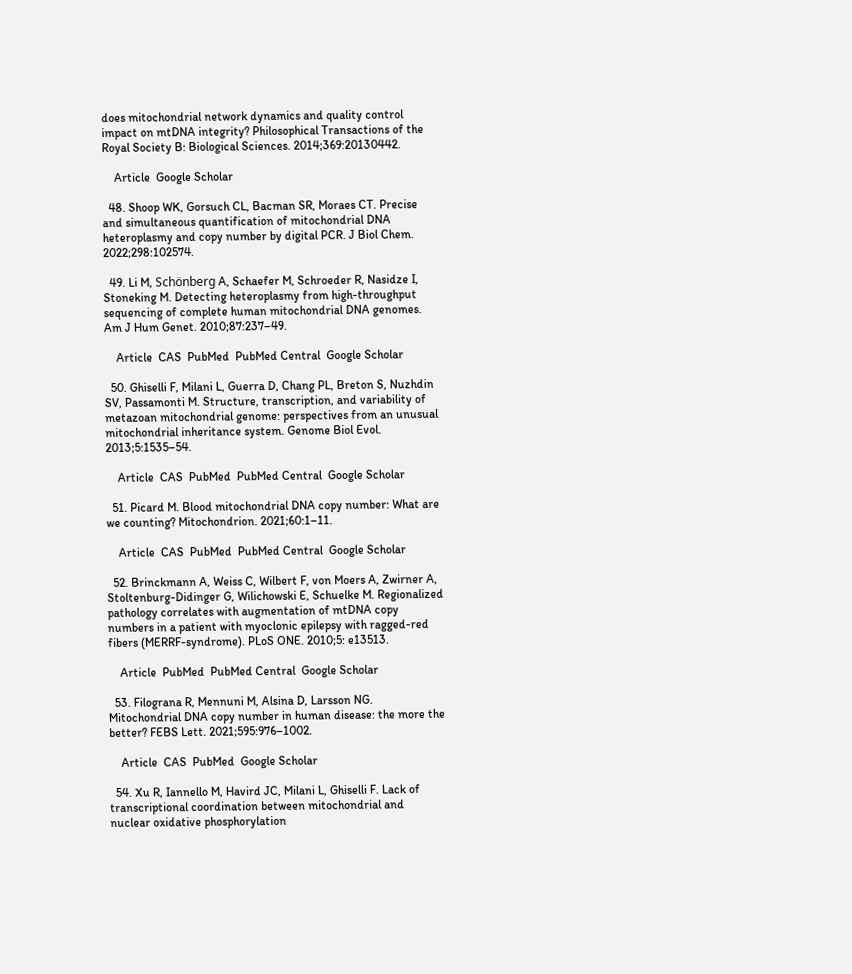does mitochondrial network dynamics and quality control impact on mtDNA integrity? Philosophical Transactions of the Royal Society B: Biological Sciences. 2014;369:20130442.

    Article  Google Scholar

  48. Shoop WK, Gorsuch CL, Bacman SR, Moraes CT. Precise and simultaneous quantification of mitochondrial DNA heteroplasmy and copy number by digital PCR. J Biol Chem. 2022;298:102574.

  49. Li M, Schönberg A, Schaefer M, Schroeder R, Nasidze I, Stoneking M. Detecting heteroplasmy from high-throughput sequencing of complete human mitochondrial DNA genomes. Am J Hum Genet. 2010;87:237–49.

    Article  CAS  PubMed  PubMed Central  Google Scholar

  50. Ghiselli F, Milani L, Guerra D, Chang PL, Breton S, Nuzhdin SV, Passamonti M. Structure, transcription, and variability of metazoan mitochondrial genome: perspectives from an unusual mitochondrial inheritance system. Genome Biol Evol. 2013;5:1535–54.

    Article  CAS  PubMed  PubMed Central  Google Scholar

  51. Picard M. Blood mitochondrial DNA copy number: What are we counting? Mitochondrion. 2021;60:1–11.

    Article  CAS  PubMed  PubMed Central  Google Scholar

  52. Brinckmann A, Weiss C, Wilbert F, von Moers A, Zwirner A, Stoltenburg-Didinger G, Wilichowski E, Schuelke M. Regionalized pathology correlates with augmentation of mtDNA copy numbers in a patient with myoclonic epilepsy with ragged-red fibers (MERRF-syndrome). PLoS ONE. 2010;5: e13513.

    Article  PubMed  PubMed Central  Google Scholar

  53. Filograna R, Mennuni M, Alsina D, Larsson NG. Mitochondrial DNA copy number in human disease: the more the better? FEBS Lett. 2021;595:976–1002.

    Article  CAS  PubMed  Google Scholar

  54. Xu R, Iannello M, Havird JC, Milani L, Ghiselli F. Lack of transcriptional coordination between mitochondrial and nuclear oxidative phosphorylation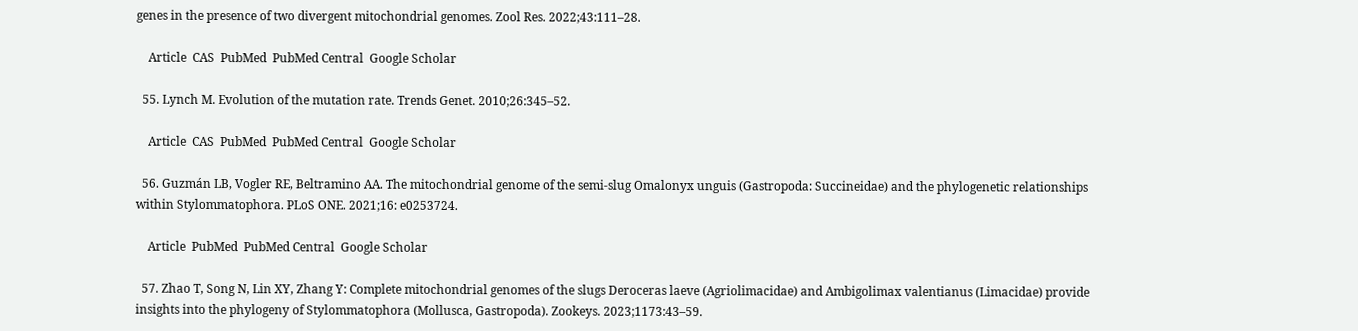genes in the presence of two divergent mitochondrial genomes. Zool Res. 2022;43:111–28.

    Article  CAS  PubMed  PubMed Central  Google Scholar

  55. Lynch M. Evolution of the mutation rate. Trends Genet. 2010;26:345–52.

    Article  CAS  PubMed  PubMed Central  Google Scholar

  56. Guzmán LB, Vogler RE, Beltramino AA. The mitochondrial genome of the semi-slug Omalonyx unguis (Gastropoda: Succineidae) and the phylogenetic relationships within Stylommatophora. PLoS ONE. 2021;16: e0253724.

    Article  PubMed  PubMed Central  Google Scholar

  57. Zhao T, Song N, Lin XY, Zhang Y: Complete mitochondrial genomes of the slugs Deroceras laeve (Agriolimacidae) and Ambigolimax valentianus (Limacidae) provide insights into the phylogeny of Stylommatophora (Mollusca, Gastropoda). Zookeys. 2023;1173:43–59.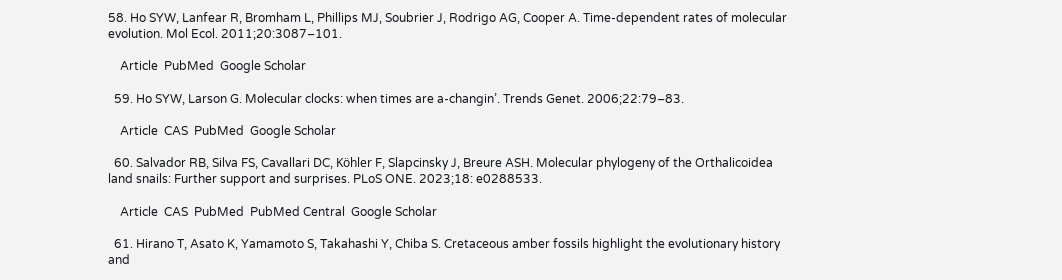58. Ho SYW, Lanfear R, Bromham L, Phillips MJ, Soubrier J, Rodrigo AG, Cooper A. Time-dependent rates of molecular evolution. Mol Ecol. 2011;20:3087–101.

    Article  PubMed  Google Scholar

  59. Ho SYW, Larson G. Molecular clocks: when times are a-changin’. Trends Genet. 2006;22:79–83.

    Article  CAS  PubMed  Google Scholar

  60. Salvador RB, Silva FS, Cavallari DC, Köhler F, Slapcinsky J, Breure ASH. Molecular phylogeny of the Orthalicoidea land snails: Further support and surprises. PLoS ONE. 2023;18: e0288533.

    Article  CAS  PubMed  PubMed Central  Google Scholar

  61. Hirano T, Asato K, Yamamoto S, Takahashi Y, Chiba S. Cretaceous amber fossils highlight the evolutionary history and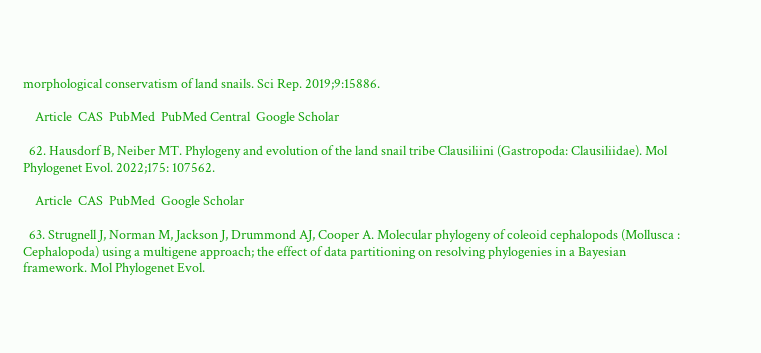morphological conservatism of land snails. Sci Rep. 2019;9:15886.

    Article  CAS  PubMed  PubMed Central  Google Scholar

  62. Hausdorf B, Neiber MT. Phylogeny and evolution of the land snail tribe Clausiliini (Gastropoda: Clausiliidae). Mol Phylogenet Evol. 2022;175: 107562.

    Article  CAS  PubMed  Google Scholar

  63. Strugnell J, Norman M, Jackson J, Drummond AJ, Cooper A. Molecular phylogeny of coleoid cephalopods (Mollusca : Cephalopoda) using a multigene approach; the effect of data partitioning on resolving phylogenies in a Bayesian framework. Mol Phylogenet Evol.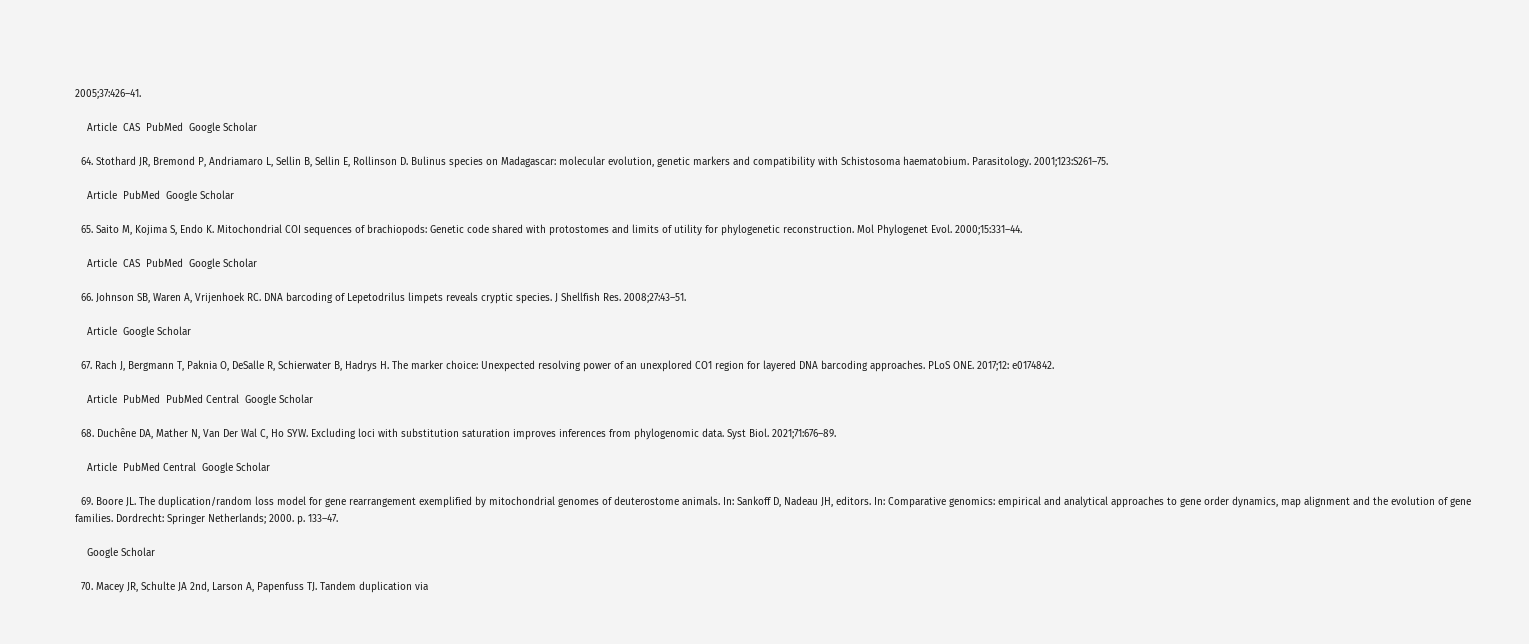2005;37:426–41.

    Article  CAS  PubMed  Google Scholar

  64. Stothard JR, Bremond P, Andriamaro L, Sellin B, Sellin E, Rollinson D. Bulinus species on Madagascar: molecular evolution, genetic markers and compatibility with Schistosoma haematobium. Parasitology. 2001;123:S261–75.

    Article  PubMed  Google Scholar

  65. Saito M, Kojima S, Endo K. Mitochondrial COI sequences of brachiopods: Genetic code shared with protostomes and limits of utility for phylogenetic reconstruction. Mol Phylogenet Evol. 2000;15:331–44.

    Article  CAS  PubMed  Google Scholar

  66. Johnson SB, Waren A, Vrijenhoek RC. DNA barcoding of Lepetodrilus limpets reveals cryptic species. J Shellfish Res. 2008;27:43–51.

    Article  Google Scholar

  67. Rach J, Bergmann T, Paknia O, DeSalle R, Schierwater B, Hadrys H. The marker choice: Unexpected resolving power of an unexplored CO1 region for layered DNA barcoding approaches. PLoS ONE. 2017;12: e0174842.

    Article  PubMed  PubMed Central  Google Scholar

  68. Duchêne DA, Mather N, Van Der Wal C, Ho SYW. Excluding loci with substitution saturation improves inferences from phylogenomic data. Syst Biol. 2021;71:676–89.

    Article  PubMed Central  Google Scholar

  69. Boore JL. The duplication/random loss model for gene rearrangement exemplified by mitochondrial genomes of deuterostome animals. In: Sankoff D, Nadeau JH, editors. In: Comparative genomics: empirical and analytical approaches to gene order dynamics, map alignment and the evolution of gene families. Dordrecht: Springer Netherlands; 2000. p. 133–47.

    Google Scholar

  70. Macey JR, Schulte JA 2nd, Larson A, Papenfuss TJ. Tandem duplication via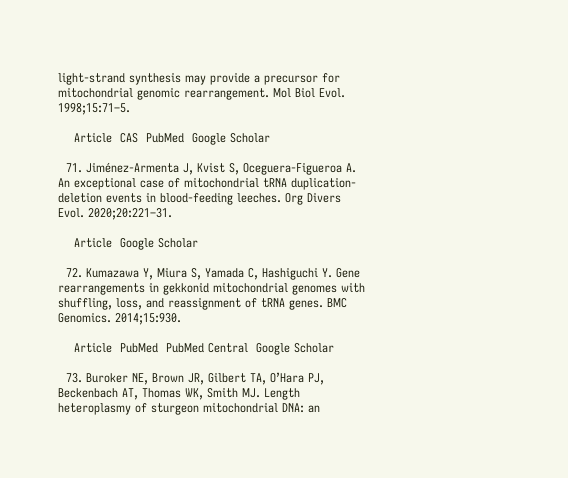light-strand synthesis may provide a precursor for mitochondrial genomic rearrangement. Mol Biol Evol. 1998;15:71–5.

    Article  CAS  PubMed  Google Scholar

  71. Jiménez-Armenta J, Kvist S, Oceguera-Figueroa A. An exceptional case of mitochondrial tRNA duplication-deletion events in blood-feeding leeches. Org Divers Evol. 2020;20:221–31.

    Article  Google Scholar

  72. Kumazawa Y, Miura S, Yamada C, Hashiguchi Y. Gene rearrangements in gekkonid mitochondrial genomes with shuffling, loss, and reassignment of tRNA genes. BMC Genomics. 2014;15:930.

    Article  PubMed  PubMed Central  Google Scholar

  73. Buroker NE, Brown JR, Gilbert TA, O’Hara PJ, Beckenbach AT, Thomas WK, Smith MJ. Length heteroplasmy of sturgeon mitochondrial DNA: an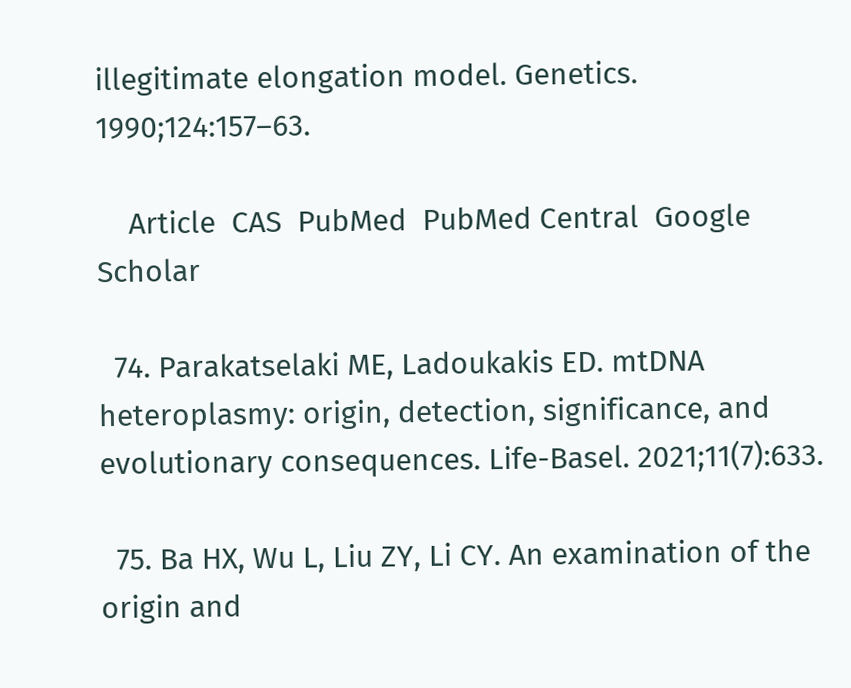illegitimate elongation model. Genetics. 1990;124:157–63.

    Article  CAS  PubMed  PubMed Central  Google Scholar

  74. Parakatselaki ME, Ladoukakis ED. mtDNA heteroplasmy: origin, detection, significance, and evolutionary consequences. Life-Basel. 2021;11(7):633.

  75. Ba HX, Wu L, Liu ZY, Li CY. An examination of the origin and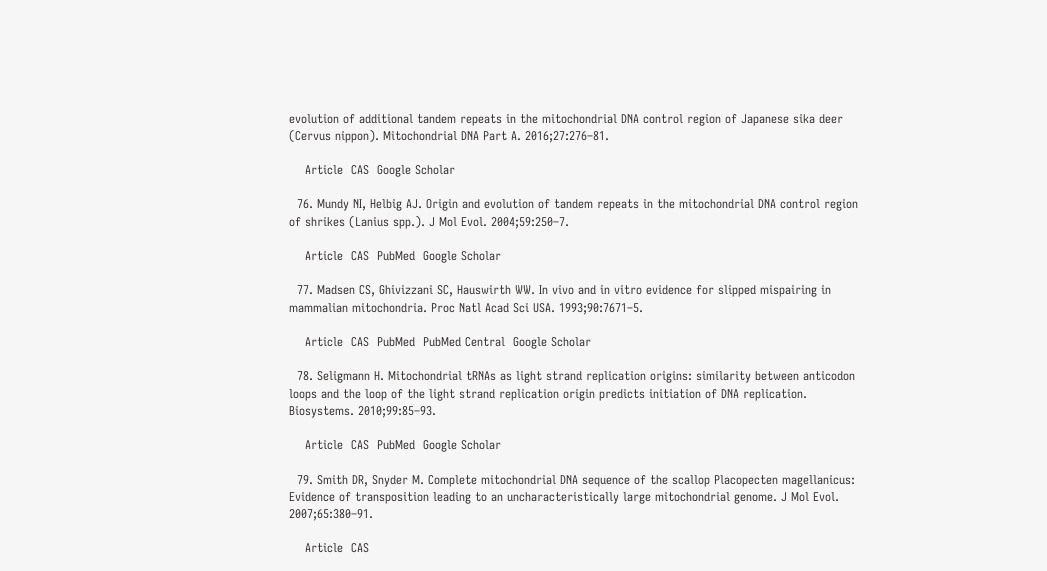evolution of additional tandem repeats in the mitochondrial DNA control region of Japanese sika deer (Cervus nippon). Mitochondrial DNA Part A. 2016;27:276–81.

    Article  CAS  Google Scholar

  76. Mundy NI, Helbig AJ. Origin and evolution of tandem repeats in the mitochondrial DNA control region of shrikes (Lanius spp.). J Mol Evol. 2004;59:250–7.

    Article  CAS  PubMed  Google Scholar

  77. Madsen CS, Ghivizzani SC, Hauswirth WW. In vivo and in vitro evidence for slipped mispairing in mammalian mitochondria. Proc Natl Acad Sci USA. 1993;90:7671–5.

    Article  CAS  PubMed  PubMed Central  Google Scholar

  78. Seligmann H. Mitochondrial tRNAs as light strand replication origins: similarity between anticodon loops and the loop of the light strand replication origin predicts initiation of DNA replication. Biosystems. 2010;99:85–93.

    Article  CAS  PubMed  Google Scholar

  79. Smith DR, Snyder M. Complete mitochondrial DNA sequence of the scallop Placopecten magellanicus: Evidence of transposition leading to an uncharacteristically large mitochondrial genome. J Mol Evol. 2007;65:380–91.

    Article  CAS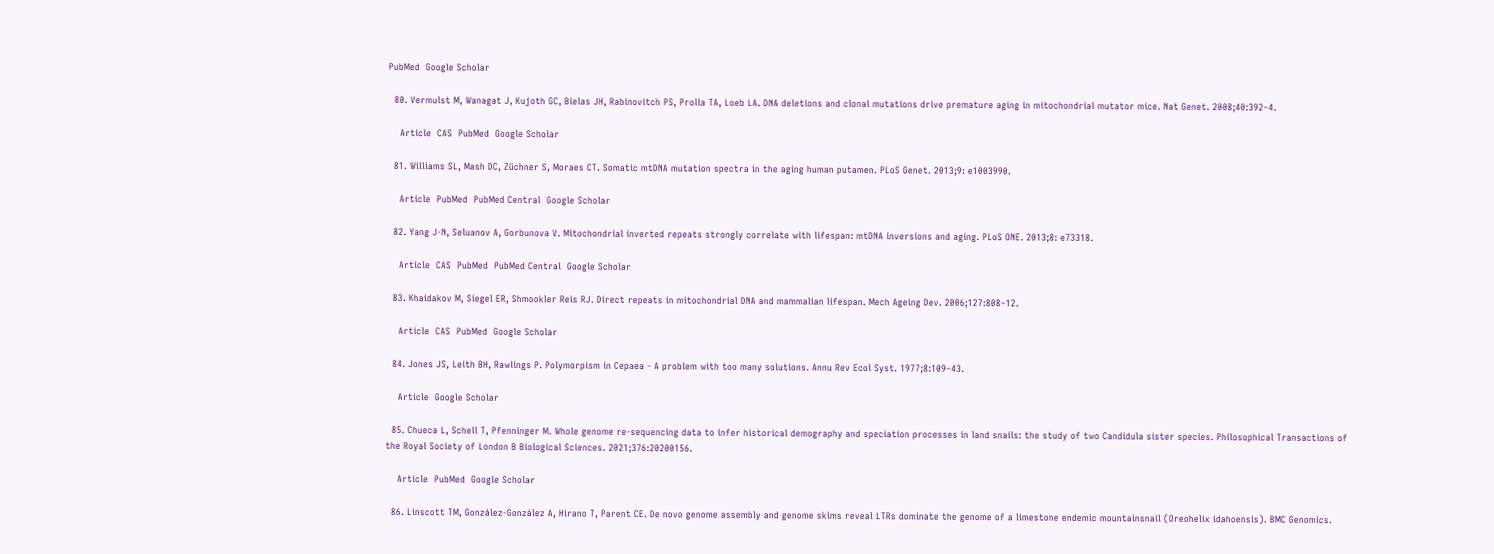PubMed  Google Scholar

  80. Vermulst M, Wanagat J, Kujoth GC, Bielas JH, Rabinovitch PS, Prolla TA, Loeb LA. DNA deletions and clonal mutations drive premature aging in mitochondrial mutator mice. Nat Genet. 2008;40:392–4.

    Article  CAS  PubMed  Google Scholar

  81. Williams SL, Mash DC, Züchner S, Moraes CT. Somatic mtDNA mutation spectra in the aging human putamen. PLoS Genet. 2013;9: e1003990.

    Article  PubMed  PubMed Central  Google Scholar

  82. Yang J-N, Seluanov A, Gorbunova V. Mitochondrial inverted repeats strongly correlate with lifespan: mtDNA inversions and aging. PLoS ONE. 2013;8: e73318.

    Article  CAS  PubMed  PubMed Central  Google Scholar

  83. Khaidakov M, Siegel ER, Shmookler Reis RJ. Direct repeats in mitochondrial DNA and mammalian lifespan. Mech Ageing Dev. 2006;127:808–12.

    Article  CAS  PubMed  Google Scholar

  84. Jones JS, Leith BH, Rawlings P. Polymorpism in Cepaea - A problem with too many solutions. Annu Rev Ecol Syst. 1977;8:109–43.

    Article  Google Scholar

  85. Chueca L, Schell T, Pfenninger M. Whole genome re-sequencing data to infer historical demography and speciation processes in land snails: the study of two Candidula sister species. Philosophical Transactions of the Royal Society of London B Biological Sciences. 2021;376:20200156.

    Article  PubMed  Google Scholar

  86. Linscott TM, González-González A, Hirano T, Parent CE. De novo genome assembly and genome skims reveal LTRs dominate the genome of a limestone endemic mountainsnail (Oreohelix idahoensis). BMC Genomics.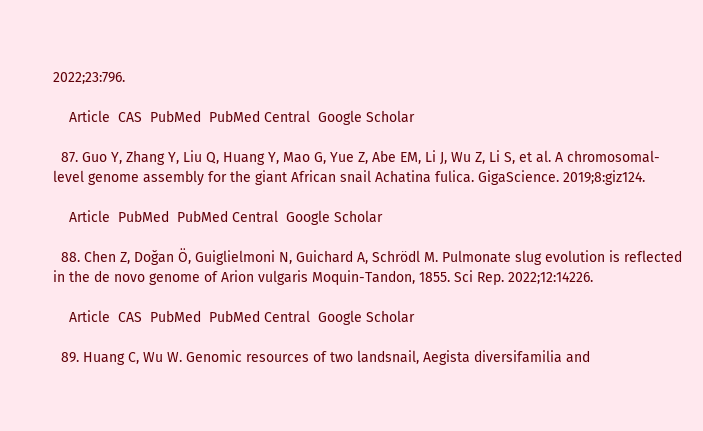2022;23:796.

    Article  CAS  PubMed  PubMed Central  Google Scholar

  87. Guo Y, Zhang Y, Liu Q, Huang Y, Mao G, Yue Z, Abe EM, Li J, Wu Z, Li S, et al. A chromosomal-level genome assembly for the giant African snail Achatina fulica. GigaScience. 2019;8:giz124.

    Article  PubMed  PubMed Central  Google Scholar

  88. Chen Z, Doğan Ö, Guiglielmoni N, Guichard A, Schrödl M. Pulmonate slug evolution is reflected in the de novo genome of Arion vulgaris Moquin-Tandon, 1855. Sci Rep. 2022;12:14226.

    Article  CAS  PubMed  PubMed Central  Google Scholar

  89. Huang C, Wu W. Genomic resources of two landsnail, Aegista diversifamilia and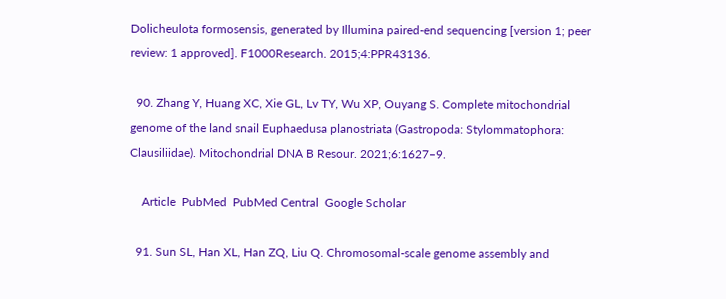Dolicheulota formosensis, generated by Illumina paired-end sequencing [version 1; peer review: 1 approved]. F1000Research. 2015;4:PPR43136.

  90. Zhang Y, Huang XC, Xie GL, Lv TY, Wu XP, Ouyang S. Complete mitochondrial genome of the land snail Euphaedusa planostriata (Gastropoda: Stylommatophora: Clausiliidae). Mitochondrial DNA B Resour. 2021;6:1627–9.

    Article  PubMed  PubMed Central  Google Scholar

  91. Sun SL, Han XL, Han ZQ, Liu Q. Chromosomal-scale genome assembly and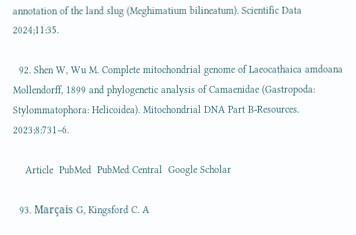annotation of the land slug (Meghimatium bilineatum). Scientific Data 2024;11:35.

  92. Shen W, Wu M. Complete mitochondrial genome of Laeocathaica amdoana Mollendorff, 1899 and phylogenetic analysis of Camaenidae (Gastropoda: Stylommatophora: Helicoidea). Mitochondrial DNA Part B-Resources. 2023;8:731–6.

    Article  PubMed  PubMed Central  Google Scholar

  93. Marçais G, Kingsford C. A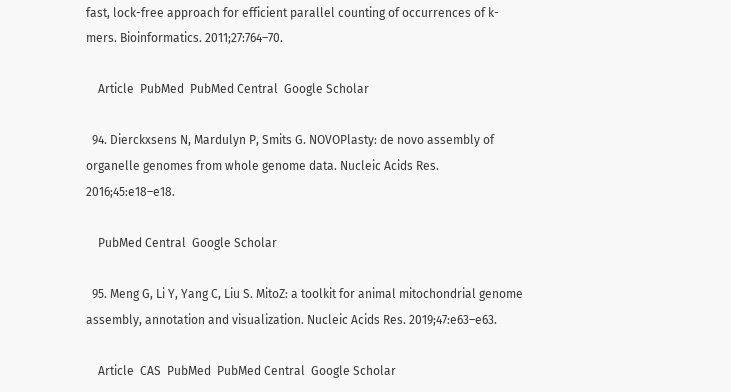fast, lock-free approach for efficient parallel counting of occurrences of k-mers. Bioinformatics. 2011;27:764–70.

    Article  PubMed  PubMed Central  Google Scholar

  94. Dierckxsens N, Mardulyn P, Smits G. NOVOPlasty: de novo assembly of organelle genomes from whole genome data. Nucleic Acids Res. 2016;45:e18–e18.

    PubMed Central  Google Scholar

  95. Meng G, Li Y, Yang C, Liu S. MitoZ: a toolkit for animal mitochondrial genome assembly, annotation and visualization. Nucleic Acids Res. 2019;47:e63–e63.

    Article  CAS  PubMed  PubMed Central  Google Scholar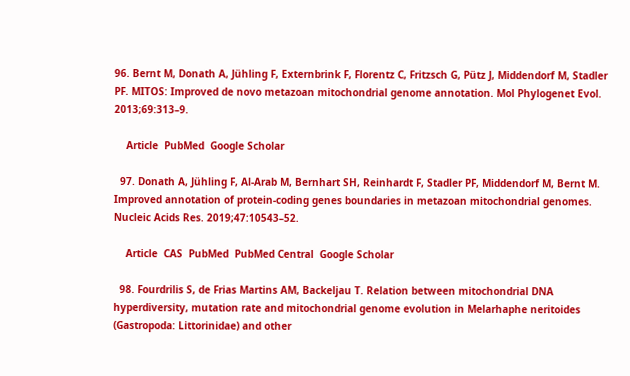96. Bernt M, Donath A, Jühling F, Externbrink F, Florentz C, Fritzsch G, Pütz J, Middendorf M, Stadler PF. MITOS: Improved de novo metazoan mitochondrial genome annotation. Mol Phylogenet Evol. 2013;69:313–9.

    Article  PubMed  Google Scholar

  97. Donath A, Jühling F, Al-Arab M, Bernhart SH, Reinhardt F, Stadler PF, Middendorf M, Bernt M. Improved annotation of protein-coding genes boundaries in metazoan mitochondrial genomes. Nucleic Acids Res. 2019;47:10543–52.

    Article  CAS  PubMed  PubMed Central  Google Scholar

  98. Fourdrilis S, de Frias Martins AM, Backeljau T. Relation between mitochondrial DNA hyperdiversity, mutation rate and mitochondrial genome evolution in Melarhaphe neritoides (Gastropoda: Littorinidae) and other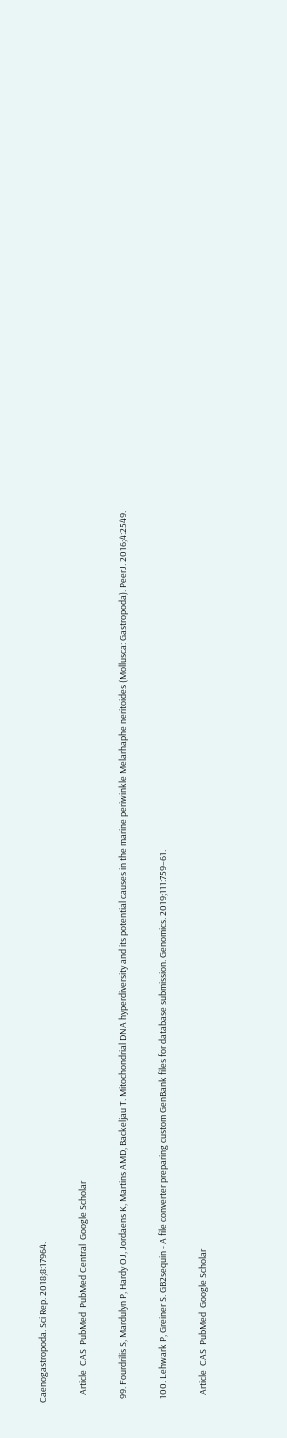Caenogastropoda. Sci Rep. 2018;8:17964.

    Article  CAS  PubMed  PubMed Central  Google Scholar

  99. Fourdrilis S, Mardulyn P, Hardy OJ, Jordaens K, Martins AMD, Backeljau T. Mitochondrial DNA hyperdiversity and its potential causes in the marine periwinkle Melarhaphe neritoides (Mollusca: Gastropoda). PeerJ. 2016;4:2549.

  100. Lehwark P, Greiner S. GB2sequin - A file converter preparing custom GenBank files for database submission. Genomics. 2019;111:759–61.

    Article  CAS  PubMed  Google Scholar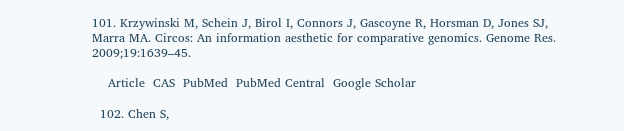101. Krzywinski M, Schein J, Birol I, Connors J, Gascoyne R, Horsman D, Jones SJ, Marra MA. Circos: An information aesthetic for comparative genomics. Genome Res. 2009;19:1639–45.

    Article  CAS  PubMed  PubMed Central  Google Scholar

  102. Chen S,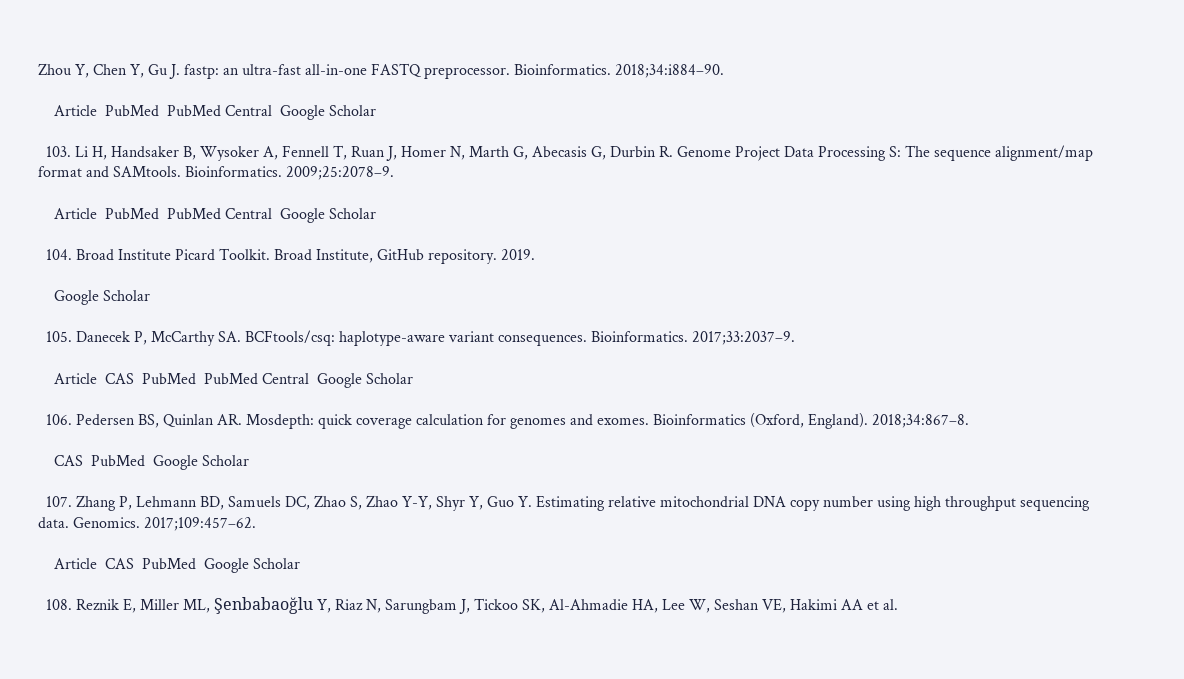Zhou Y, Chen Y, Gu J. fastp: an ultra-fast all-in-one FASTQ preprocessor. Bioinformatics. 2018;34:i884–90.

    Article  PubMed  PubMed Central  Google Scholar

  103. Li H, Handsaker B, Wysoker A, Fennell T, Ruan J, Homer N, Marth G, Abecasis G, Durbin R. Genome Project Data Processing S: The sequence alignment/map format and SAMtools. Bioinformatics. 2009;25:2078–9.

    Article  PubMed  PubMed Central  Google Scholar

  104. Broad Institute Picard Toolkit. Broad Institute, GitHub repository. 2019.

    Google Scholar

  105. Danecek P, McCarthy SA. BCFtools/csq: haplotype-aware variant consequences. Bioinformatics. 2017;33:2037–9.

    Article  CAS  PubMed  PubMed Central  Google Scholar

  106. Pedersen BS, Quinlan AR. Mosdepth: quick coverage calculation for genomes and exomes. Bioinformatics (Oxford, England). 2018;34:867–8.

    CAS  PubMed  Google Scholar

  107. Zhang P, Lehmann BD, Samuels DC, Zhao S, Zhao Y-Y, Shyr Y, Guo Y. Estimating relative mitochondrial DNA copy number using high throughput sequencing data. Genomics. 2017;109:457–62.

    Article  CAS  PubMed  Google Scholar

  108. Reznik E, Miller ML, Şenbabaoğlu Y, Riaz N, Sarungbam J, Tickoo SK, Al-Ahmadie HA, Lee W, Seshan VE, Hakimi AA et al.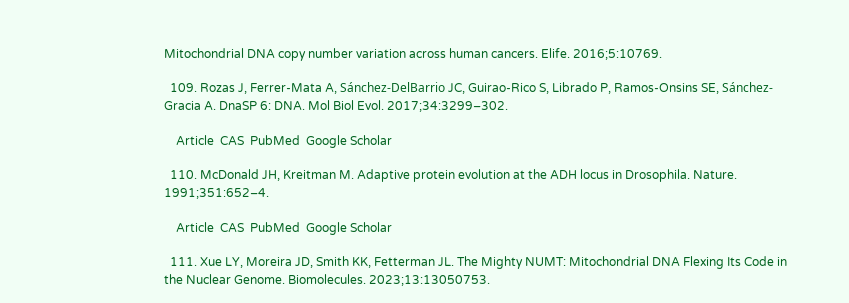Mitochondrial DNA copy number variation across human cancers. Elife. 2016;5:10769.

  109. Rozas J, Ferrer-Mata A, Sánchez-DelBarrio JC, Guirao-Rico S, Librado P, Ramos-Onsins SE, Sánchez-Gracia A. DnaSP 6: DNA. Mol Biol Evol. 2017;34:3299–302.

    Article  CAS  PubMed  Google Scholar

  110. McDonald JH, Kreitman M. Adaptive protein evolution at the ADH locus in Drosophila. Nature. 1991;351:652–4.

    Article  CAS  PubMed  Google Scholar

  111. Xue LY, Moreira JD, Smith KK, Fetterman JL. The Mighty NUMT: Mitochondrial DNA Flexing Its Code in the Nuclear Genome. Biomolecules. 2023;13:13050753.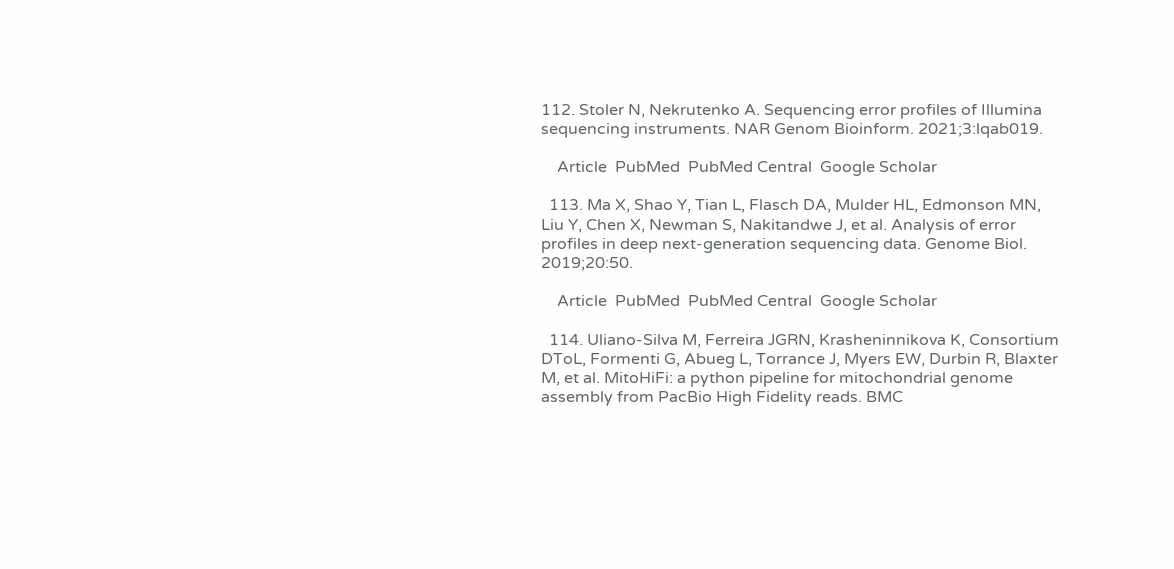112. Stoler N, Nekrutenko A. Sequencing error profiles of Illumina sequencing instruments. NAR Genom Bioinform. 2021;3:lqab019.

    Article  PubMed  PubMed Central  Google Scholar

  113. Ma X, Shao Y, Tian L, Flasch DA, Mulder HL, Edmonson MN, Liu Y, Chen X, Newman S, Nakitandwe J, et al. Analysis of error profiles in deep next-generation sequencing data. Genome Biol. 2019;20:50.

    Article  PubMed  PubMed Central  Google Scholar

  114. Uliano-Silva M, Ferreira JGRN, Krasheninnikova K, Consortium DToL, Formenti G, Abueg L, Torrance J, Myers EW, Durbin R, Blaxter M, et al. MitoHiFi: a python pipeline for mitochondrial genome assembly from PacBio High Fidelity reads. BMC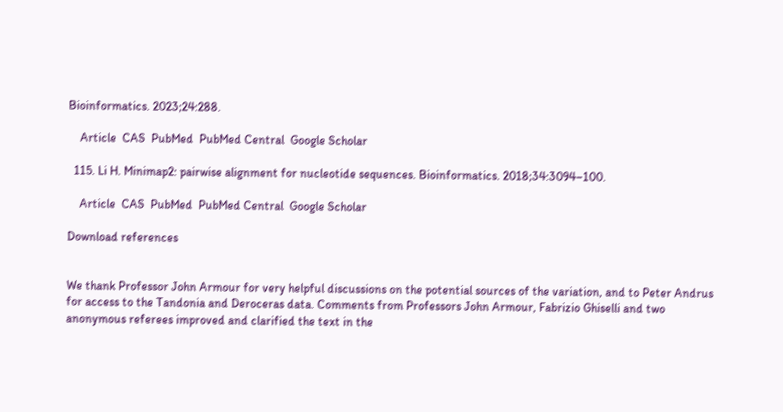Bioinformatics. 2023;24:288.

    Article  CAS  PubMed  PubMed Central  Google Scholar

  115. Li H. Minimap2: pairwise alignment for nucleotide sequences. Bioinformatics. 2018;34:3094–100.

    Article  CAS  PubMed  PubMed Central  Google Scholar

Download references


We thank Professor John Armour for very helpful discussions on the potential sources of the variation, and to Peter Andrus for access to the Tandonia and Deroceras data. Comments from Professors John Armour, Fabrizio Ghiselli and two anonymous referees improved and clarified the text in the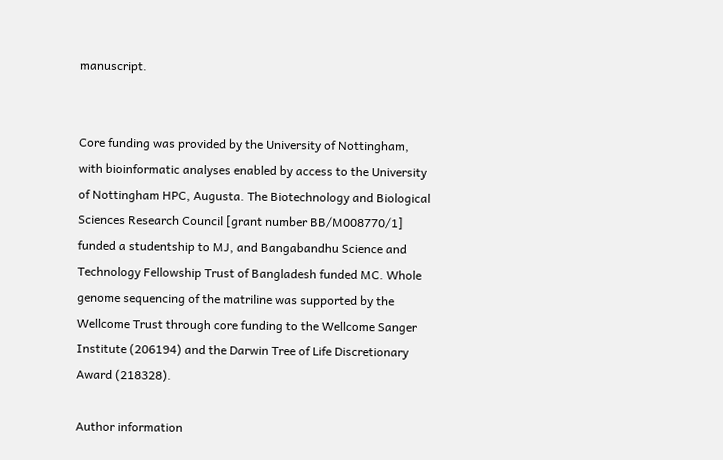manuscript.


Core funding was provided by the University of Nottingham, with bioinformatic analyses enabled by access to the University of Nottingham HPC, Augusta. The Biotechnology and Biological Sciences Research Council [grant number BB/M008770/1] funded a studentship to MJ, and Bangabandhu Science and Technology Fellowship Trust of Bangladesh funded MC. Whole genome sequencing of the matriline was supported by the Wellcome Trust through core funding to the Wellcome Sanger Institute (206194) and the Darwin Tree of Life Discretionary Award (218328).

Author information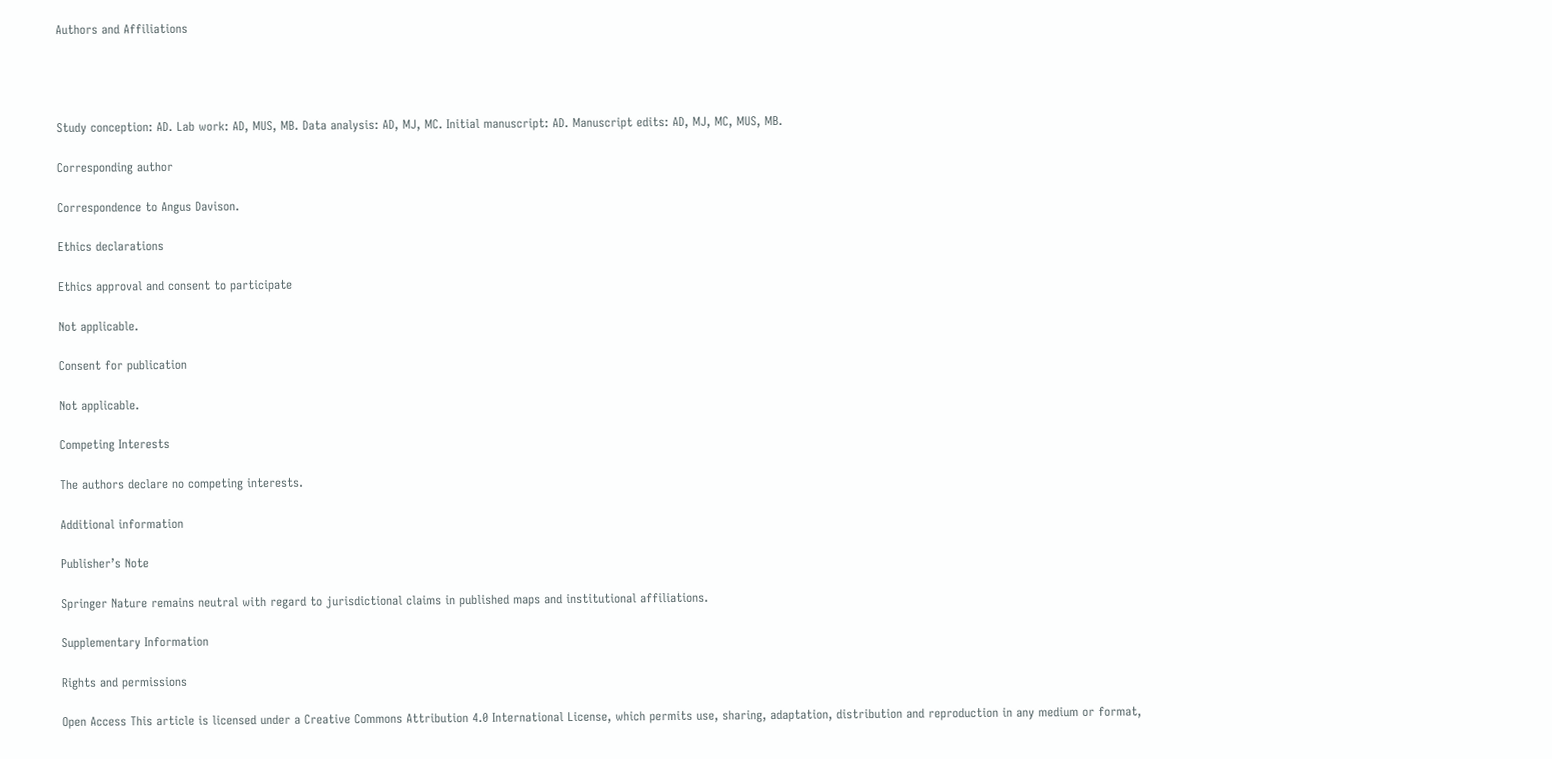Authors and Affiliations




Study conception: AD. Lab work: AD, MUS, MB. Data analysis: AD, MJ, MC. Initial manuscript: AD. Manuscript edits: AD, MJ, MC, MUS, MB.

Corresponding author

Correspondence to Angus Davison.

Ethics declarations

Ethics approval and consent to participate

Not applicable.

Consent for publication

Not applicable.

Competing Interests

The authors declare no competing interests.

Additional information

Publisher’s Note

Springer Nature remains neutral with regard to jurisdictional claims in published maps and institutional affiliations.

Supplementary Information

Rights and permissions

Open Access This article is licensed under a Creative Commons Attribution 4.0 International License, which permits use, sharing, adaptation, distribution and reproduction in any medium or format,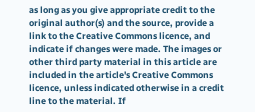as long as you give appropriate credit to the original author(s) and the source, provide a link to the Creative Commons licence, and indicate if changes were made. The images or other third party material in this article are included in the article's Creative Commons licence, unless indicated otherwise in a credit line to the material. If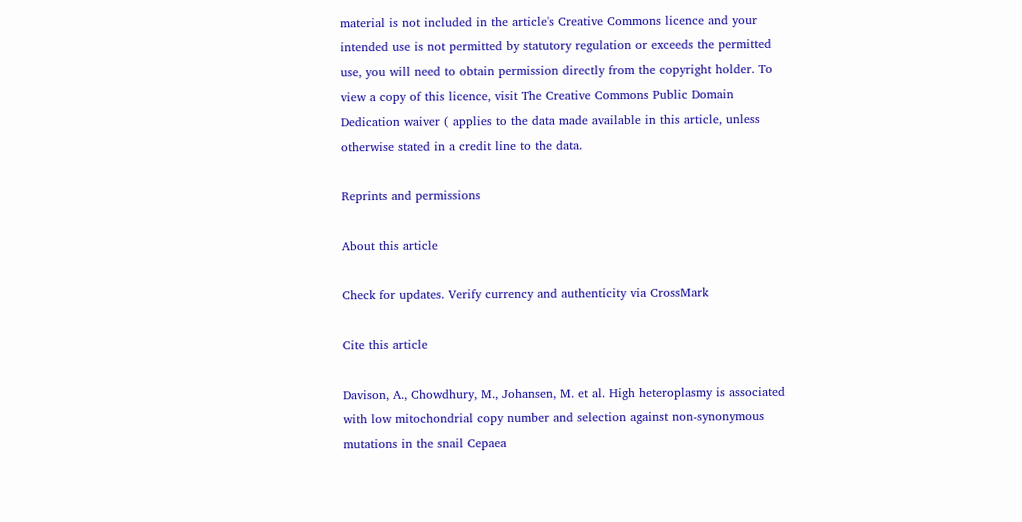material is not included in the article's Creative Commons licence and your intended use is not permitted by statutory regulation or exceeds the permitted use, you will need to obtain permission directly from the copyright holder. To view a copy of this licence, visit The Creative Commons Public Domain Dedication waiver ( applies to the data made available in this article, unless otherwise stated in a credit line to the data.

Reprints and permissions

About this article

Check for updates. Verify currency and authenticity via CrossMark

Cite this article

Davison, A., Chowdhury, M., Johansen, M. et al. High heteroplasmy is associated with low mitochondrial copy number and selection against non-synonymous mutations in the snail Cepaea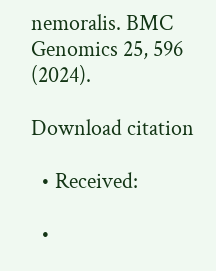nemoralis. BMC Genomics 25, 596 (2024).

Download citation

  • Received:

  •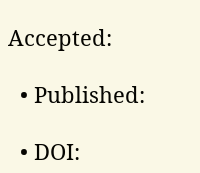Accepted:

  • Published:

  • DOI: